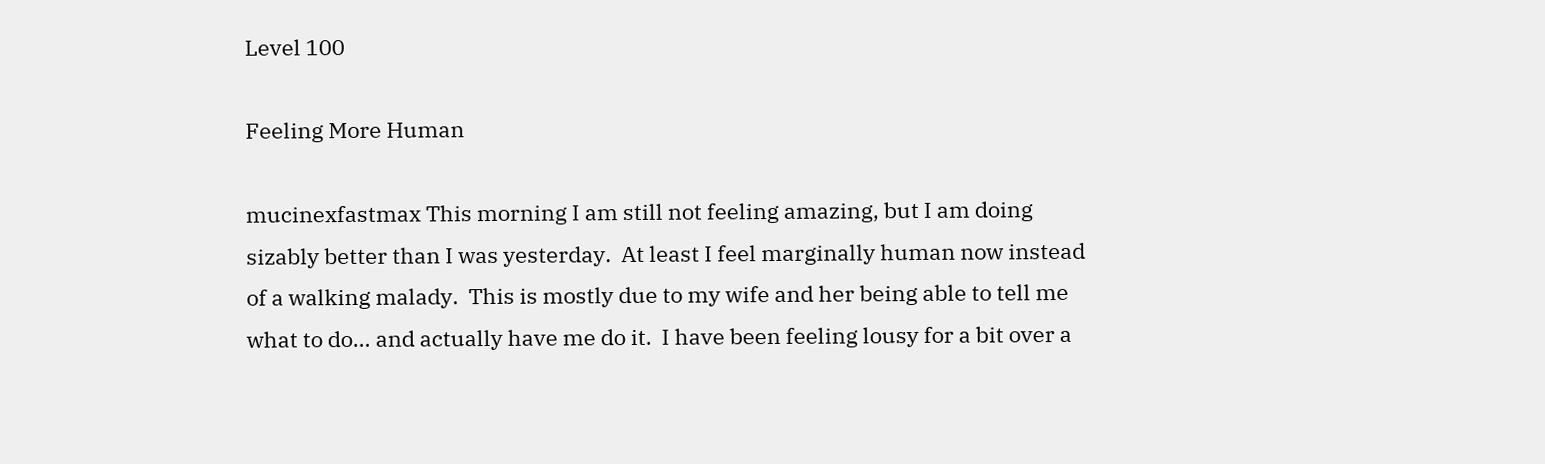Level 100

Feeling More Human

mucinexfastmax This morning I am still not feeling amazing, but I am doing sizably better than I was yesterday.  At least I feel marginally human now instead of a walking malady.  This is mostly due to my wife and her being able to tell me what to do… and actually have me do it.  I have been feeling lousy for a bit over a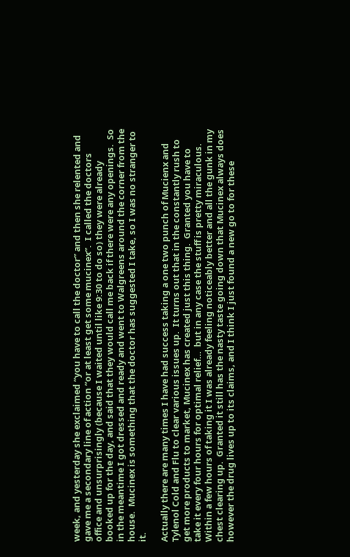week, and yesterday she exclaimed “you have to call the doctor” and then she relented and gave me a secondary line of action “or at least get some mucinex”.  I called the doctors office and unsurprisingly (because I waited until like 9:30 to do so) they were already booked up for the day, and said that they would call me back if there were any openings.  So in the meantime I got dressed and ready and went to Walgreens around the corner from the house.  Mucinex is something that the doctor has suggested I take, so I was no stranger to it.

Actually there are many times I have had success taking a one two punch of Mucienx and Tylenol Cold and Flu to clear various issues up.  It turns out that in the constantly rush to get more products to market, Mucinex has created just this thing.  Granted you have to take it every four hours for optimal relief…  but in any case the stuff is pretty miraculous.  Within a few hours of taking it I was already feeling noticeably better and all the gunk in my chest clearing up.  Granted it still has the nasty taste going down that Mucinex always does however the drug lives up to its claims, and I think I just found a new go to for these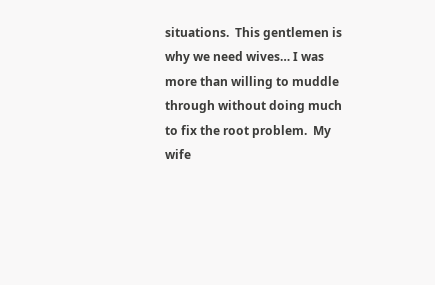situations.  This gentlemen is why we need wives… I was more than willing to muddle through without doing much to fix the root problem.  My wife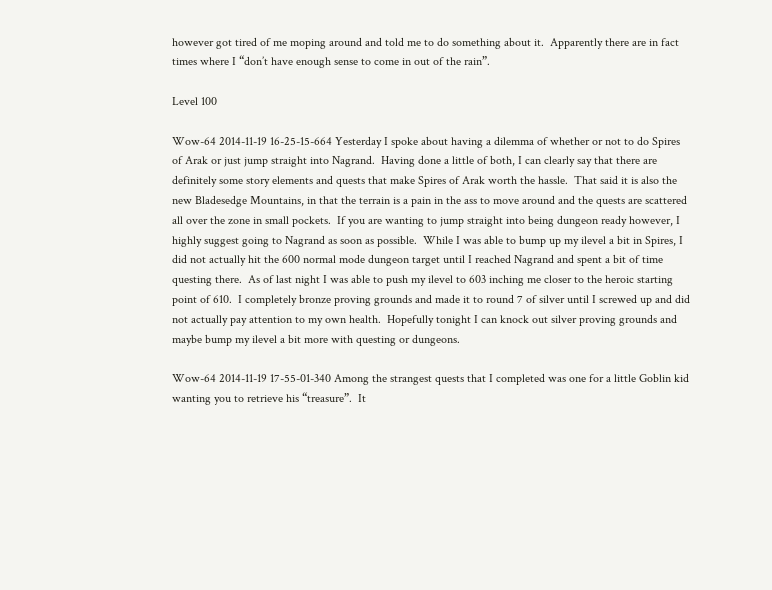however got tired of me moping around and told me to do something about it.  Apparently there are in fact times where I “don’t have enough sense to come in out of the rain”.

Level 100

Wow-64 2014-11-19 16-25-15-664 Yesterday I spoke about having a dilemma of whether or not to do Spires of Arak or just jump straight into Nagrand.  Having done a little of both, I can clearly say that there are definitely some story elements and quests that make Spires of Arak worth the hassle.  That said it is also the new Bladesedge Mountains, in that the terrain is a pain in the ass to move around and the quests are scattered all over the zone in small pockets.  If you are wanting to jump straight into being dungeon ready however, I highly suggest going to Nagrand as soon as possible.  While I was able to bump up my ilevel a bit in Spires, I did not actually hit the 600 normal mode dungeon target until I reached Nagrand and spent a bit of time questing there.  As of last night I was able to push my ilevel to 603 inching me closer to the heroic starting point of 610.  I completely bronze proving grounds and made it to round 7 of silver until I screwed up and did not actually pay attention to my own health.  Hopefully tonight I can knock out silver proving grounds and maybe bump my ilevel a bit more with questing or dungeons.

Wow-64 2014-11-19 17-55-01-340 Among the strangest quests that I completed was one for a little Goblin kid wanting you to retrieve his “treasure”.  It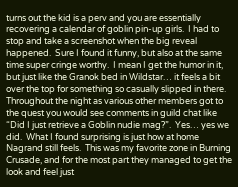turns out the kid is a perv and you are essentially recovering a calendar of goblin pin-up girls.  I had to stop and take a screenshot when the big reveal happened.  Sure I found it funny, but also at the same time super cringe worthy.  I mean I get the humor in it, but just like the Granok bed in Wildstar… it feels a bit over the top for something so casually slipped in there.  Throughout the night as various other members got to the quest you would see comments in guild chat like “Did I just retrieve a Goblin nudie mag?”.  Yes… yes we did.  What I found surprising is just how at home Nagrand still feels.  This was my favorite zone in Burning Crusade, and for the most part they managed to get the look and feel just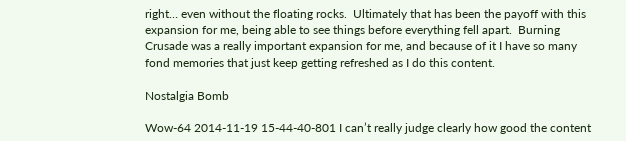right… even without the floating rocks.  Ultimately that has been the payoff with this expansion for me, being able to see things before everything fell apart.  Burning Crusade was a really important expansion for me, and because of it I have so many fond memories that just keep getting refreshed as I do this content.

Nostalgia Bomb

Wow-64 2014-11-19 15-44-40-801 I can’t really judge clearly how good the content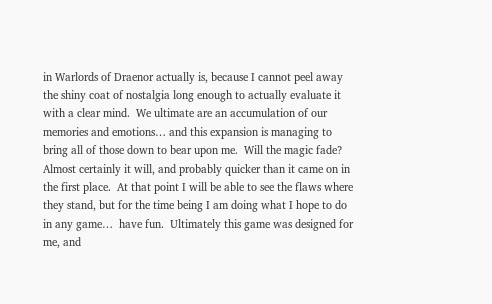in Warlords of Draenor actually is, because I cannot peel away the shiny coat of nostalgia long enough to actually evaluate it with a clear mind.  We ultimate are an accumulation of our memories and emotions… and this expansion is managing to bring all of those down to bear upon me.  Will the magic fade?  Almost certainly it will, and probably quicker than it came on in the first place.  At that point I will be able to see the flaws where they stand, but for the time being I am doing what I hope to do in any game…  have fun.  Ultimately this game was designed for me, and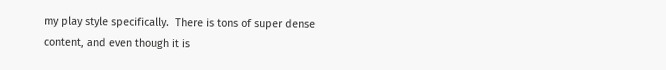my play style specifically.  There is tons of super dense content, and even though it is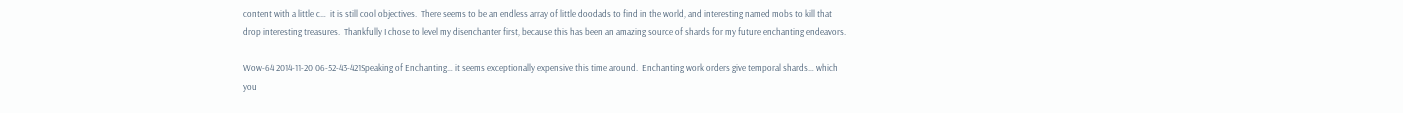content with a little c…  it is still cool objectives.  There seems to be an endless array of little doodads to find in the world, and interesting named mobs to kill that drop interesting treasures.  Thankfully I chose to level my disenchanter first, because this has been an amazing source of shards for my future enchanting endeavors.

Wow-64 2014-11-20 06-52-43-421Speaking of Enchanting… it seems exceptionally expensive this time around.  Enchanting work orders give temporal shards… which you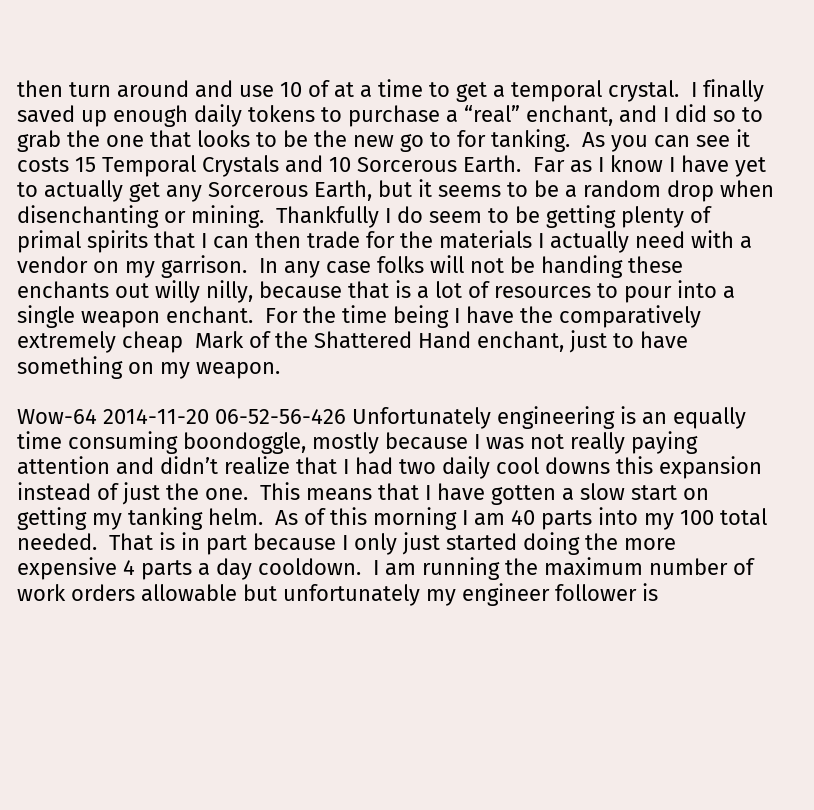then turn around and use 10 of at a time to get a temporal crystal.  I finally saved up enough daily tokens to purchase a “real” enchant, and I did so to grab the one that looks to be the new go to for tanking.  As you can see it costs 15 Temporal Crystals and 10 Sorcerous Earth.  Far as I know I have yet to actually get any Sorcerous Earth, but it seems to be a random drop when disenchanting or mining.  Thankfully I do seem to be getting plenty of primal spirits that I can then trade for the materials I actually need with a vendor on my garrison.  In any case folks will not be handing these enchants out willy nilly, because that is a lot of resources to pour into a single weapon enchant.  For the time being I have the comparatively extremely cheap  Mark of the Shattered Hand enchant, just to have something on my weapon.

Wow-64 2014-11-20 06-52-56-426 Unfortunately engineering is an equally time consuming boondoggle, mostly because I was not really paying attention and didn’t realize that I had two daily cool downs this expansion instead of just the one.  This means that I have gotten a slow start on getting my tanking helm.  As of this morning I am 40 parts into my 100 total needed.  That is in part because I only just started doing the more expensive 4 parts a day cooldown.  I am running the maximum number of work orders allowable but unfortunately my engineer follower is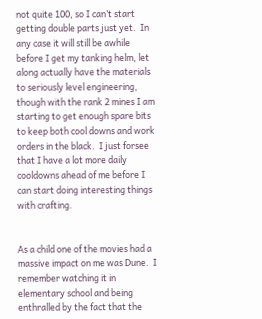not quite 100, so I can’t start getting double parts just yet.  In any case it will still be awhile before I get my tanking helm, let along actually have the materials to seriously level engineering, though with the rank 2 mines I am starting to get enough spare bits to keep both cool downs and work orders in the black.  I just forsee that I have a lot more daily cooldowns ahead of me before I can start doing interesting things with crafting.


As a child one of the movies had a massive impact on me was Dune.  I remember watching it in elementary school and being enthralled by the fact that the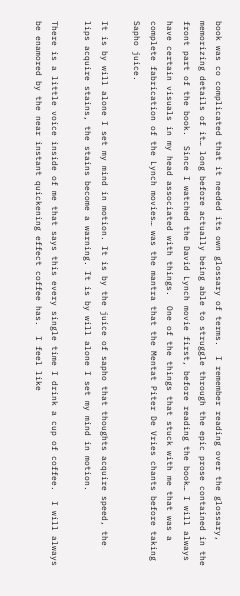book was co complicated that it needed its own glossary of terms.  I remember reading over the glossary, memorizing details of it… long before actually being able to struggle through the epic prose contained in the front part of the book.  Since I watched the David Lynch movie first, before reading the book… I will always have certain visuals in my head associated with things.  One of the things that stuck with me that was a complete fabrication of the Lynch movies… was the mantra that the Mentat Piter De Vries chants before taking Sapho juice.

It is by will alone I set my mind in motion. It is by the juice of sapho that thoughts acquire speed, the lips acquire stains, the stains become a warning. It is by will alone I set my mind in motion.

There is a little voice inside of me that says this every single time I drink a cup of coffee.  I will always be enamored by the near instant quickening effect coffee has.  I feel like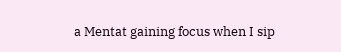a Mentat gaining focus when I sip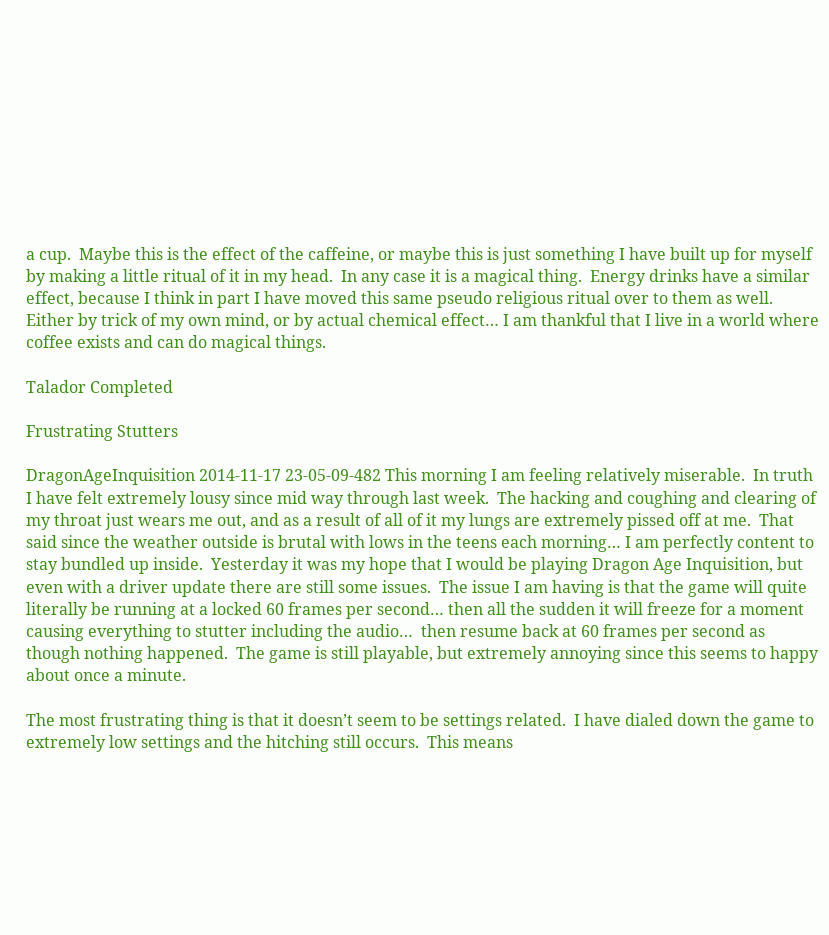a cup.  Maybe this is the effect of the caffeine, or maybe this is just something I have built up for myself by making a little ritual of it in my head.  In any case it is a magical thing.  Energy drinks have a similar effect, because I think in part I have moved this same pseudo religious ritual over to them as well.  Either by trick of my own mind, or by actual chemical effect… I am thankful that I live in a world where coffee exists and can do magical things.

Talador Completed

Frustrating Stutters

DragonAgeInquisition 2014-11-17 23-05-09-482 This morning I am feeling relatively miserable.  In truth I have felt extremely lousy since mid way through last week.  The hacking and coughing and clearing of my throat just wears me out, and as a result of all of it my lungs are extremely pissed off at me.  That said since the weather outside is brutal with lows in the teens each morning… I am perfectly content to stay bundled up inside.  Yesterday it was my hope that I would be playing Dragon Age Inquisition, but even with a driver update there are still some issues.  The issue I am having is that the game will quite literally be running at a locked 60 frames per second… then all the sudden it will freeze for a moment causing everything to stutter including the audio…  then resume back at 60 frames per second as though nothing happened.  The game is still playable, but extremely annoying since this seems to happy about once a minute.

The most frustrating thing is that it doesn’t seem to be settings related.  I have dialed down the game to extremely low settings and the hitching still occurs.  This means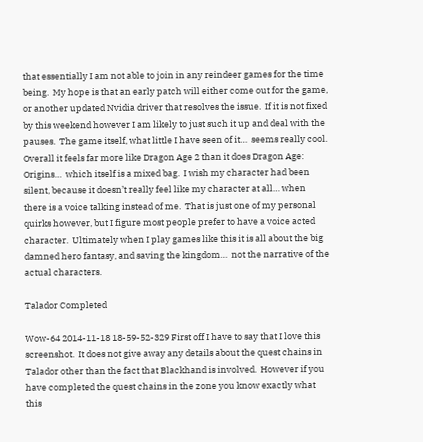that essentially I am not able to join in any reindeer games for the time being.  My hope is that an early patch will either come out for the game, or another updated Nvidia driver that resolves the issue.  If it is not fixed by this weekend however I am likely to just such it up and deal with the pauses.  The game itself, what little I have seen of it…  seems really cool.  Overall it feels far more like Dragon Age 2 than it does Dragon Age: Origins…  which itself is a mixed bag.  I wish my character had been silent, because it doesn’t really feel like my character at all… when there is a voice talking instead of me.  That is just one of my personal quirks however, but I figure most people prefer to have a voice acted character.  Ultimately when I play games like this it is all about the big damned hero fantasy, and saving the kingdom…  not the narrative of the actual characters.

Talador Completed

Wow-64 2014-11-18 18-59-52-329 First off I have to say that I love this screenshot.  It does not give away any details about the quest chains in Talador other than the fact that Blackhand is involved.  However if you have completed the quest chains in the zone you know exactly what this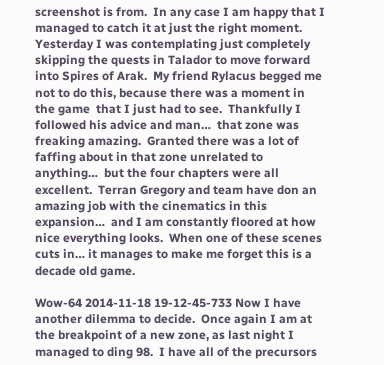screenshot is from.  In any case I am happy that I managed to catch it at just the right moment.  Yesterday I was contemplating just completely skipping the quests in Talador to move forward into Spires of Arak.  My friend Rylacus begged me not to do this, because there was a moment in the game  that I just had to see.  Thankfully I followed his advice and man…  that zone was freaking amazing.  Granted there was a lot of faffing about in that zone unrelated to anything…  but the four chapters were all excellent.  Terran Gregory and team have don an amazing job with the cinematics in this expansion…  and I am constantly floored at how nice everything looks.  When one of these scenes cuts in… it manages to make me forget this is a decade old game.

Wow-64 2014-11-18 19-12-45-733 Now I have another dilemma to decide.  Once again I am at the breakpoint of a new zone, as last night I managed to ding 98.  I have all of the precursors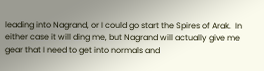leading into Nagrand, or I could go start the Spires of Arak.  In either case it will ding me, but Nagrand will actually give me gear that I need to get into normals and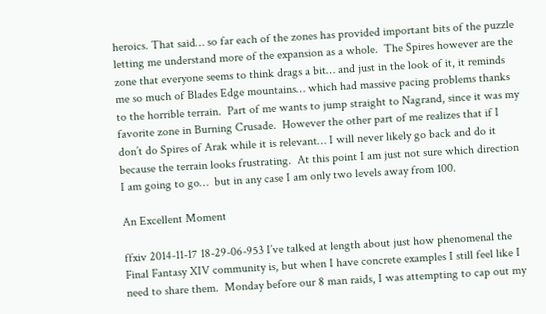heroics. That said… so far each of the zones has provided important bits of the puzzle letting me understand more of the expansion as a whole.  The Spires however are the zone that everyone seems to think drags a bit… and just in the look of it, it reminds me so much of Blades Edge mountains… which had massive pacing problems thanks to the horrible terrain.  Part of me wants to jump straight to Nagrand, since it was my favorite zone in Burning Crusade.  However the other part of me realizes that if I don’t do Spires of Arak while it is relevant… I will never likely go back and do it because the terrain looks frustrating.  At this point I am just not sure which direction I am going to go…  but in any case I am only two levels away from 100.

An Excellent Moment

ffxiv 2014-11-17 18-29-06-953 I’ve talked at length about just how phenomenal the Final Fantasy XIV community is, but when I have concrete examples I still feel like I need to share them.  Monday before our 8 man raids, I was attempting to cap out my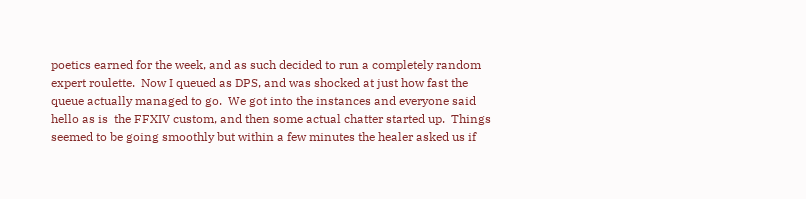poetics earned for the week, and as such decided to run a completely random expert roulette.  Now I queued as DPS, and was shocked at just how fast the queue actually managed to go.  We got into the instances and everyone said hello as is  the FFXIV custom, and then some actual chatter started up.  Things seemed to be going smoothly but within a few minutes the healer asked us if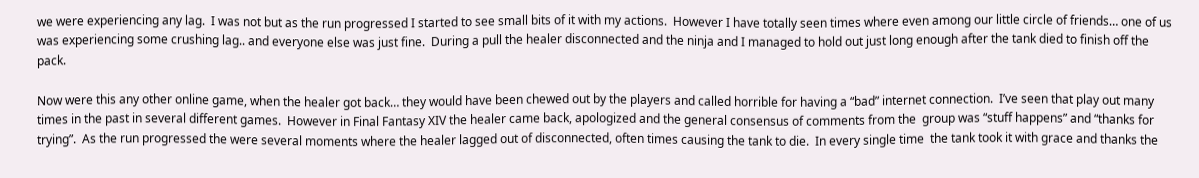we were experiencing any lag.  I was not but as the run progressed I started to see small bits of it with my actions.  However I have totally seen times where even among our little circle of friends… one of us was experiencing some crushing lag.. and everyone else was just fine.  During a pull the healer disconnected and the ninja and I managed to hold out just long enough after the tank died to finish off the pack.

Now were this any other online game, when the healer got back… they would have been chewed out by the players and called horrible for having a “bad” internet connection.  I’ve seen that play out many times in the past in several different games.  However in Final Fantasy XIV the healer came back, apologized and the general consensus of comments from the  group was “stuff happens” and “thanks for trying”.  As the run progressed the were several moments where the healer lagged out of disconnected, often times causing the tank to die.  In every single time  the tank took it with grace and thanks the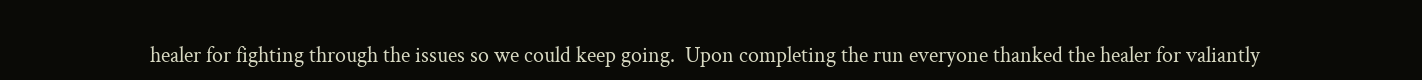healer for fighting through the issues so we could keep going.  Upon completing the run everyone thanked the healer for valiantly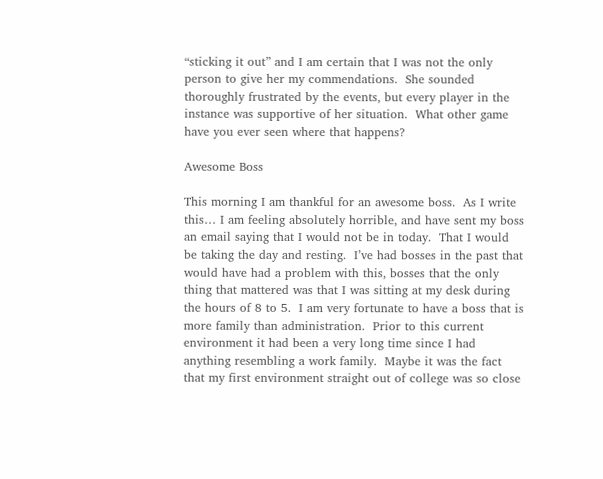“sticking it out” and I am certain that I was not the only person to give her my commendations.  She sounded thoroughly frustrated by the events, but every player in the instance was supportive of her situation.  What other game have you ever seen where that happens?

Awesome Boss

This morning I am thankful for an awesome boss.  As I write this… I am feeling absolutely horrible, and have sent my boss an email saying that I would not be in today.  That I would be taking the day and resting.  I’ve had bosses in the past that would have had a problem with this, bosses that the only thing that mattered was that I was sitting at my desk during the hours of 8 to 5.  I am very fortunate to have a boss that is more family than administration.  Prior to this current environment it had been a very long time since I had anything resembling a work family.  Maybe it was the fact that my first environment straight out of college was so close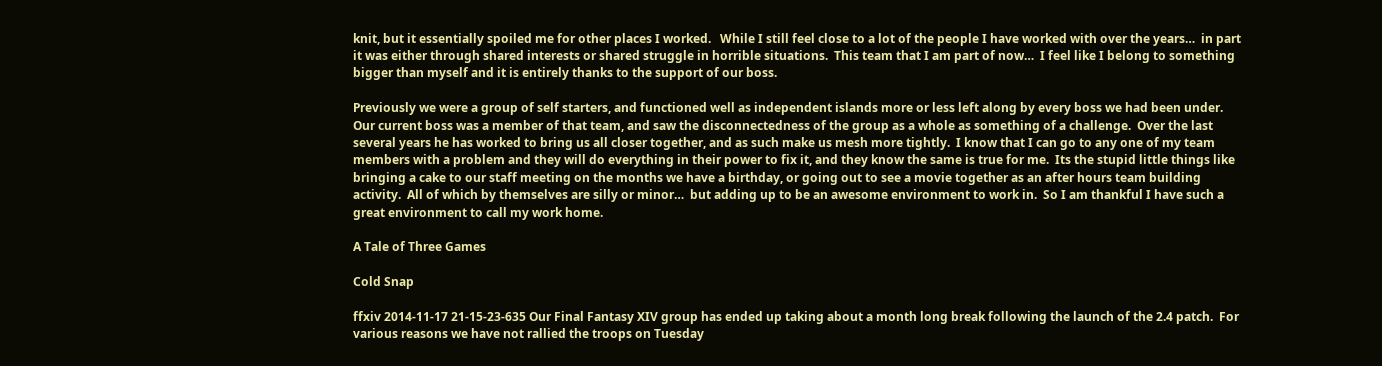knit, but it essentially spoiled me for other places I worked.   While I still feel close to a lot of the people I have worked with over the years…  in part it was either through shared interests or shared struggle in horrible situations.  This team that I am part of now…  I feel like I belong to something bigger than myself and it is entirely thanks to the support of our boss.

Previously we were a group of self starters, and functioned well as independent islands more or less left along by every boss we had been under.  Our current boss was a member of that team, and saw the disconnectedness of the group as a whole as something of a challenge.  Over the last several years he has worked to bring us all closer together, and as such make us mesh more tightly.  I know that I can go to any one of my team members with a problem and they will do everything in their power to fix it, and they know the same is true for me.  Its the stupid little things like bringing a cake to our staff meeting on the months we have a birthday, or going out to see a movie together as an after hours team building activity.  All of which by themselves are silly or minor…  but adding up to be an awesome environment to work in.  So I am thankful I have such a great environment to call my work home.

A Tale of Three Games

Cold Snap

ffxiv 2014-11-17 21-15-23-635 Our Final Fantasy XIV group has ended up taking about a month long break following the launch of the 2.4 patch.  For various reasons we have not rallied the troops on Tuesday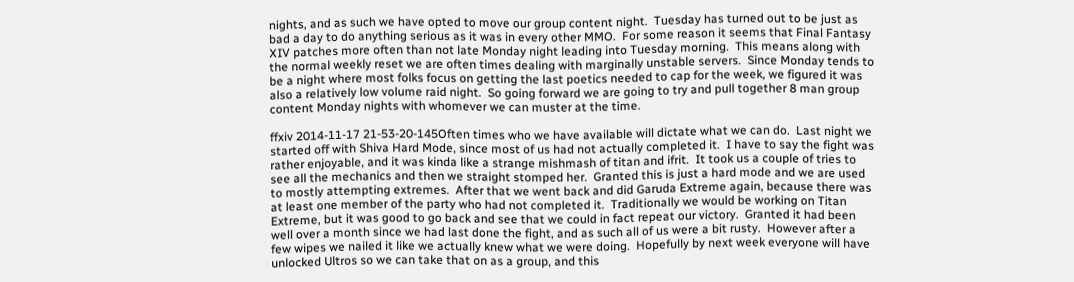nights, and as such we have opted to move our group content night.  Tuesday has turned out to be just as bad a day to do anything serious as it was in every other MMO.  For some reason it seems that Final Fantasy XIV patches more often than not late Monday night leading into Tuesday morning.  This means along with the normal weekly reset we are often times dealing with marginally unstable servers.  Since Monday tends to be a night where most folks focus on getting the last poetics needed to cap for the week, we figured it was also a relatively low volume raid night.  So going forward we are going to try and pull together 8 man group content Monday nights with whomever we can muster at the time.

ffxiv 2014-11-17 21-53-20-145Often times who we have available will dictate what we can do.  Last night we started off with Shiva Hard Mode, since most of us had not actually completed it.  I have to say the fight was rather enjoyable, and it was kinda like a strange mishmash of titan and ifrit.  It took us a couple of tries to see all the mechanics and then we straight stomped her.  Granted this is just a hard mode and we are used to mostly attempting extremes.  After that we went back and did Garuda Extreme again, because there was at least one member of the party who had not completed it.  Traditionally we would be working on Titan Extreme, but it was good to go back and see that we could in fact repeat our victory.  Granted it had been well over a month since we had last done the fight, and as such all of us were a bit rusty.  However after a few wipes we nailed it like we actually knew what we were doing.  Hopefully by next week everyone will have unlocked Ultros so we can take that on as a group, and this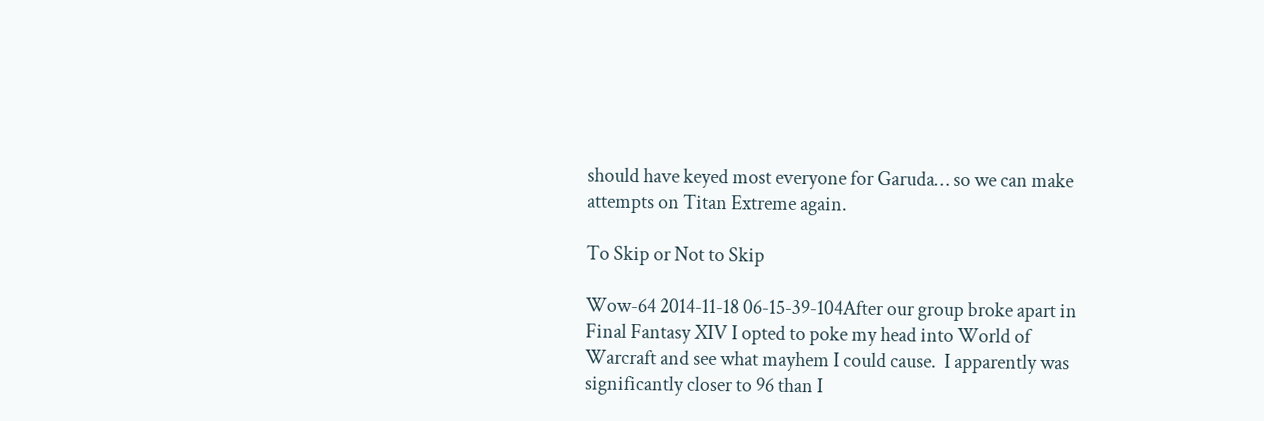should have keyed most everyone for Garuda… so we can make attempts on Titan Extreme again.

To Skip or Not to Skip

Wow-64 2014-11-18 06-15-39-104After our group broke apart in Final Fantasy XIV I opted to poke my head into World of Warcraft and see what mayhem I could cause.  I apparently was significantly closer to 96 than I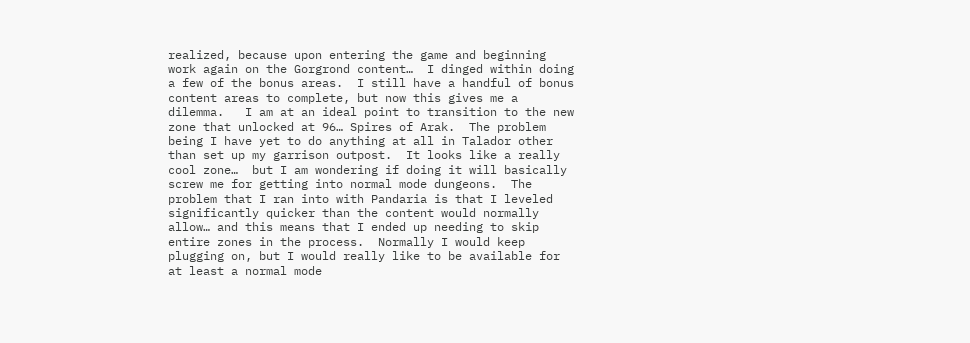realized, because upon entering the game and beginning work again on the Gorgrond content…  I dinged within doing a few of the bonus areas.  I still have a handful of bonus content areas to complete, but now this gives me a dilemma.   I am at an ideal point to transition to the new zone that unlocked at 96… Spires of Arak.  The problem being I have yet to do anything at all in Talador other than set up my garrison outpost.  It looks like a really cool zone…  but I am wondering if doing it will basically screw me for getting into normal mode dungeons.  The problem that I ran into with Pandaria is that I leveled significantly quicker than the content would normally allow… and this means that I ended up needing to skip entire zones in the process.  Normally I would keep plugging on, but I would really like to be available for at least a normal mode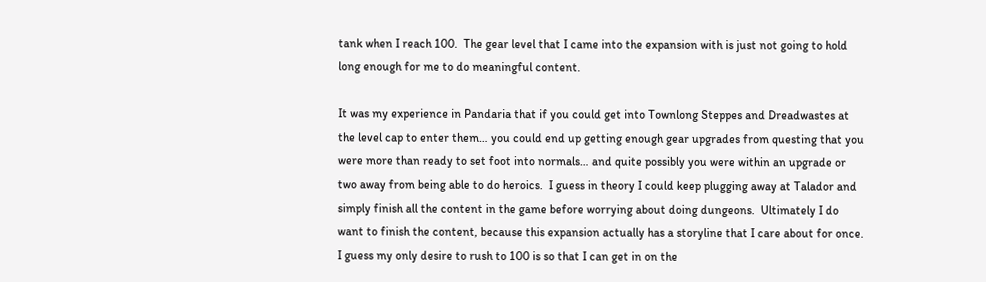tank when I reach 100.  The gear level that I came into the expansion with is just not going to hold long enough for me to do meaningful content.

It was my experience in Pandaria that if you could get into Townlong Steppes and Dreadwastes at the level cap to enter them… you could end up getting enough gear upgrades from questing that you were more than ready to set foot into normals… and quite possibly you were within an upgrade or two away from being able to do heroics.  I guess in theory I could keep plugging away at Talador and simply finish all the content in the game before worrying about doing dungeons.  Ultimately I do want to finish the content, because this expansion actually has a storyline that I care about for once.  I guess my only desire to rush to 100 is so that I can get in on the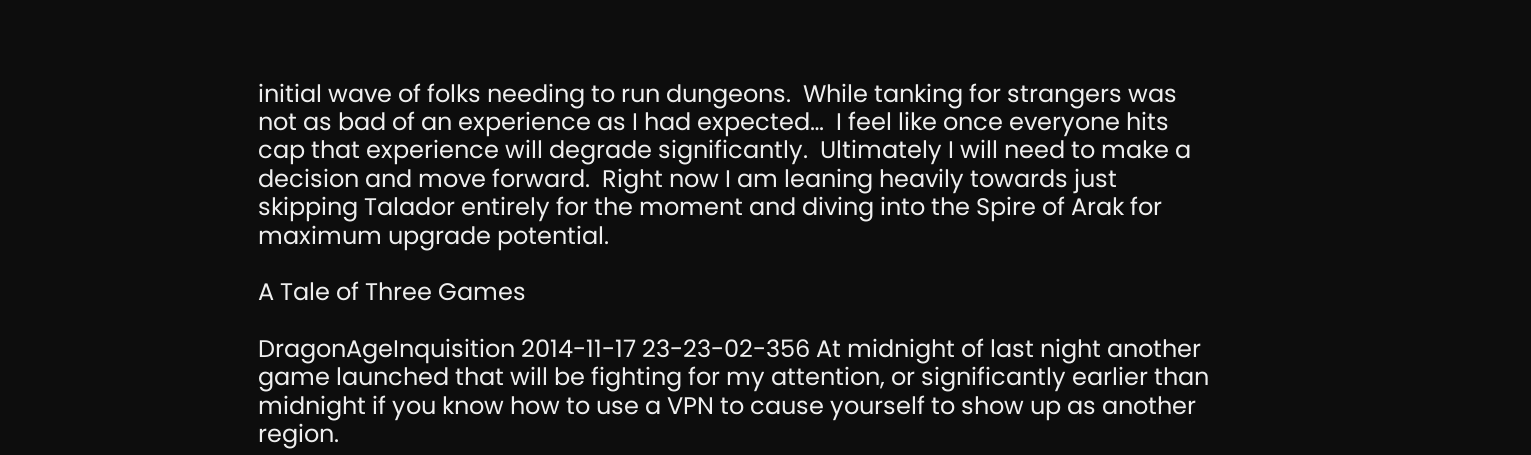initial wave of folks needing to run dungeons.  While tanking for strangers was not as bad of an experience as I had expected…  I feel like once everyone hits cap that experience will degrade significantly.  Ultimately I will need to make a decision and move forward.  Right now I am leaning heavily towards just skipping Talador entirely for the moment and diving into the Spire of Arak for maximum upgrade potential.

A Tale of Three Games

DragonAgeInquisition 2014-11-17 23-23-02-356 At midnight of last night another game launched that will be fighting for my attention, or significantly earlier than midnight if you know how to use a VPN to cause yourself to show up as another region.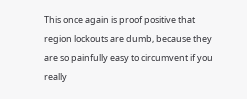This once again is proof positive that region lockouts are dumb, because they are so painfully easy to circumvent if you really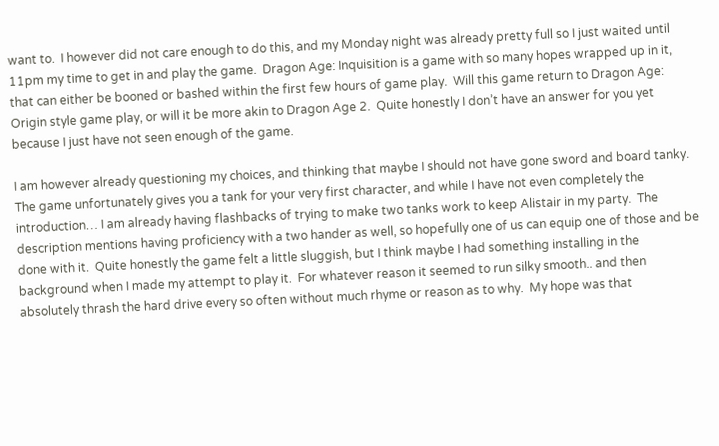want to.  I however did not care enough to do this, and my Monday night was already pretty full so I just waited until 11pm my time to get in and play the game.  Dragon Age: Inquisition is a game with so many hopes wrapped up in it, that can either be booned or bashed within the first few hours of game play.  Will this game return to Dragon Age: Origin style game play, or will it be more akin to Dragon Age 2.  Quite honestly I don’t have an answer for you yet because I just have not seen enough of the game.

I am however already questioning my choices, and thinking that maybe I should not have gone sword and board tanky.  The game unfortunately gives you a tank for your very first character, and while I have not even completely the introduction… I am already having flashbacks of trying to make two tanks work to keep Alistair in my party.  The description mentions having proficiency with a two hander as well, so hopefully one of us can equip one of those and be done with it.  Quite honestly the game felt a little sluggish, but I think maybe I had something installing in the background when I made my attempt to play it.  For whatever reason it seemed to run silky smooth.. and then absolutely thrash the hard drive every so often without much rhyme or reason as to why.  My hope was that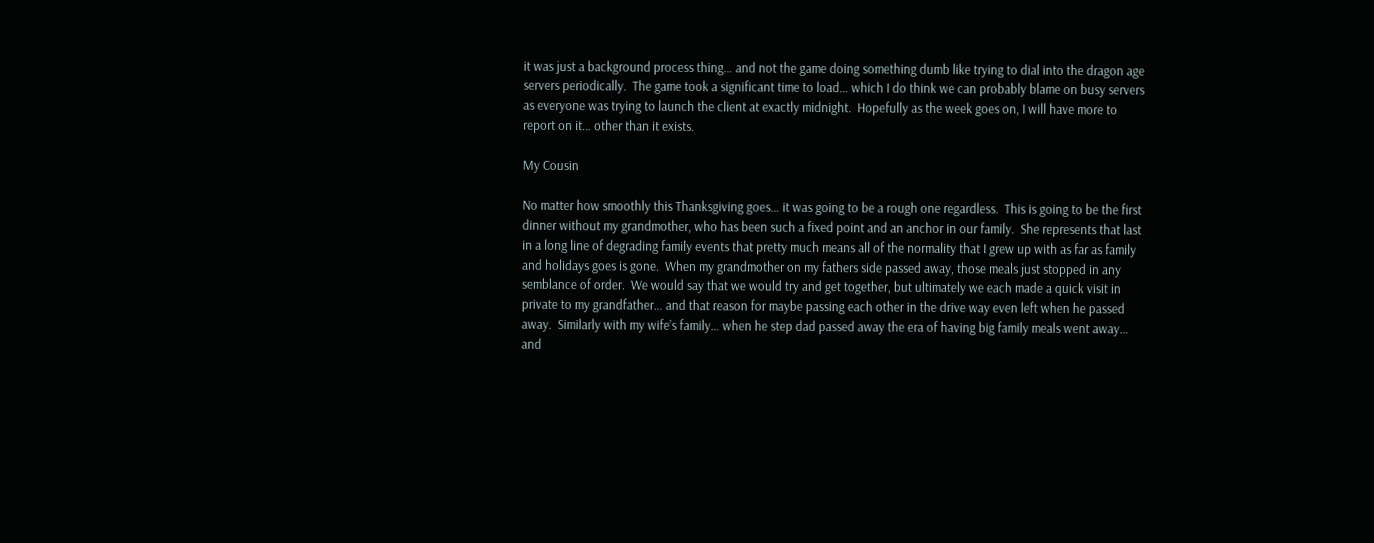it was just a background process thing… and not the game doing something dumb like trying to dial into the dragon age servers periodically.  The game took a significant time to load… which I do think we can probably blame on busy servers as everyone was trying to launch the client at exactly midnight.  Hopefully as the week goes on, I will have more to report on it… other than it exists.

My Cousin

No matter how smoothly this Thanksgiving goes… it was going to be a rough one regardless.  This is going to be the first dinner without my grandmother, who has been such a fixed point and an anchor in our family.  She represents that last in a long line of degrading family events that pretty much means all of the normality that I grew up with as far as family and holidays goes is gone.  When my grandmother on my fathers side passed away, those meals just stopped in any semblance of order.  We would say that we would try and get together, but ultimately we each made a quick visit in private to my grandfather… and that reason for maybe passing each other in the drive way even left when he passed away.  Similarly with my wife’s family… when he step dad passed away the era of having big family meals went away… and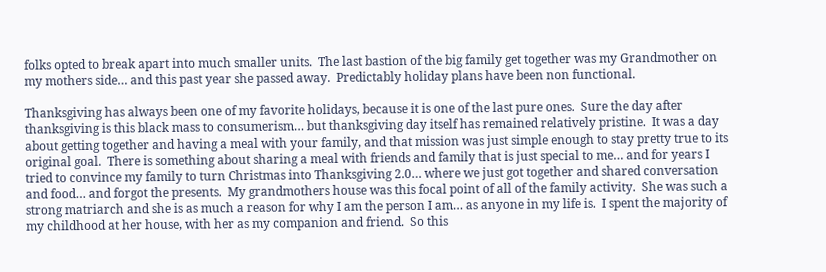folks opted to break apart into much smaller units.  The last bastion of the big family get together was my Grandmother on my mothers side… and this past year she passed away.  Predictably holiday plans have been non functional.

Thanksgiving has always been one of my favorite holidays, because it is one of the last pure ones.  Sure the day after thanksgiving is this black mass to consumerism… but thanksgiving day itself has remained relatively pristine.  It was a day about getting together and having a meal with your family, and that mission was just simple enough to stay pretty true to its original goal.  There is something about sharing a meal with friends and family that is just special to me… and for years I tried to convince my family to turn Christmas into Thanksgiving 2.0… where we just got together and shared conversation and food… and forgot the presents.  My grandmothers house was this focal point of all of the family activity.  She was such a strong matriarch and she is as much a reason for why I am the person I am… as anyone in my life is.  I spent the majority of my childhood at her house, with her as my companion and friend.  So this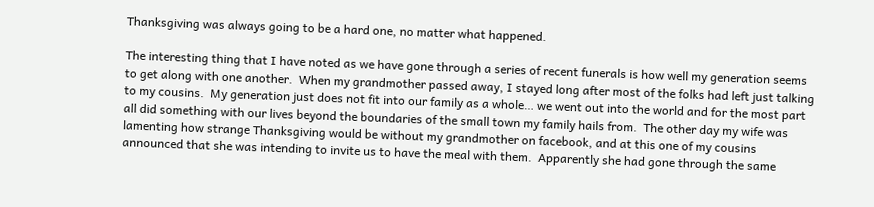Thanksgiving was always going to be a hard one, no matter what happened.

The interesting thing that I have noted as we have gone through a series of recent funerals is how well my generation seems to get along with one another.  When my grandmother passed away, I stayed long after most of the folks had left just talking to my cousins.  My generation just does not fit into our family as a whole… we went out into the world and for the most part all did something with our lives beyond the boundaries of the small town my family hails from.  The other day my wife was lamenting how strange Thanksgiving would be without my grandmother on facebook, and at this one of my cousins announced that she was intending to invite us to have the meal with them.  Apparently she had gone through the same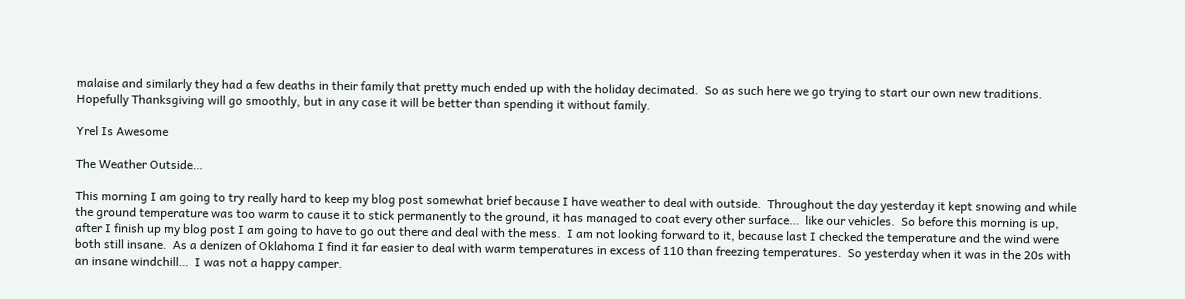malaise and similarly they had a few deaths in their family that pretty much ended up with the holiday decimated.  So as such here we go trying to start our own new traditions.  Hopefully Thanksgiving will go smoothly, but in any case it will be better than spending it without family.

Yrel Is Awesome

The Weather Outside…

This morning I am going to try really hard to keep my blog post somewhat brief because I have weather to deal with outside.  Throughout the day yesterday it kept snowing and while the ground temperature was too warm to cause it to stick permanently to the ground, it has managed to coat every other surface…  like our vehicles.  So before this morning is up, after I finish up my blog post I am going to have to go out there and deal with the mess.  I am not looking forward to it, because last I checked the temperature and the wind were both still insane.  As a denizen of Oklahoma I find it far easier to deal with warm temperatures in excess of 110 than freezing temperatures.  So yesterday when it was in the 20s with an insane windchill…  I was not a happy camper.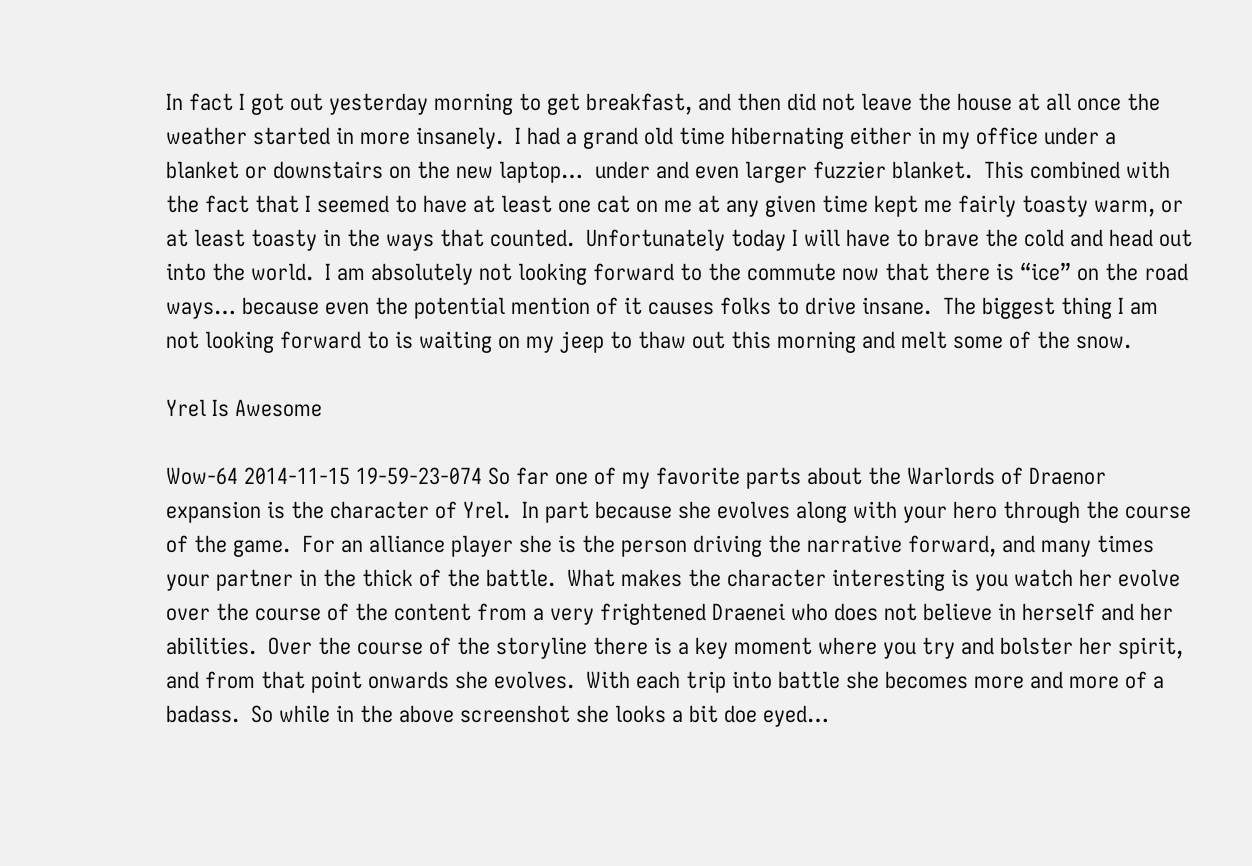In fact I got out yesterday morning to get breakfast, and then did not leave the house at all once the weather started in more insanely.  I had a grand old time hibernating either in my office under a blanket or downstairs on the new laptop…  under and even larger fuzzier blanket.  This combined with the fact that I seemed to have at least one cat on me at any given time kept me fairly toasty warm, or at least toasty in the ways that counted.  Unfortunately today I will have to brave the cold and head out into the world.  I am absolutely not looking forward to the commute now that there is “ice” on the road ways… because even the potential mention of it causes folks to drive insane.  The biggest thing I am not looking forward to is waiting on my jeep to thaw out this morning and melt some of the snow.

Yrel Is Awesome

Wow-64 2014-11-15 19-59-23-074 So far one of my favorite parts about the Warlords of Draenor expansion is the character of Yrel.  In part because she evolves along with your hero through the course of the game.  For an alliance player she is the person driving the narrative forward, and many times your partner in the thick of the battle.  What makes the character interesting is you watch her evolve over the course of the content from a very frightened Draenei who does not believe in herself and her abilities.  Over the course of the storyline there is a key moment where you try and bolster her spirit, and from that point onwards she evolves.  With each trip into battle she becomes more and more of a badass.  So while in the above screenshot she looks a bit doe eyed…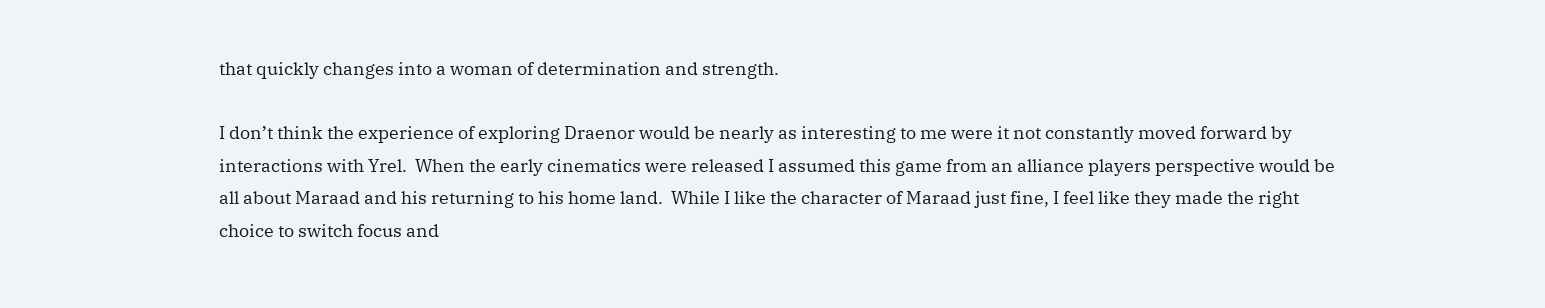that quickly changes into a woman of determination and strength.

I don’t think the experience of exploring Draenor would be nearly as interesting to me were it not constantly moved forward by interactions with Yrel.  When the early cinematics were released I assumed this game from an alliance players perspective would be all about Maraad and his returning to his home land.  While I like the character of Maraad just fine, I feel like they made the right choice to switch focus and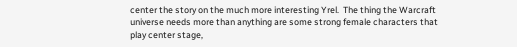center the story on the much more interesting Yrel.  The thing the Warcraft universe needs more than anything are some strong female characters that play center stage,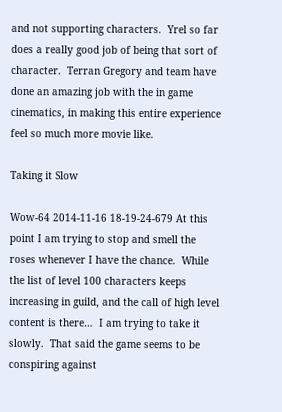and not supporting characters.  Yrel so far does a really good job of being that sort of character.  Terran Gregory and team have done an amazing job with the in game cinematics, in making this entire experience feel so much more movie like.

Taking it Slow

Wow-64 2014-11-16 18-19-24-679 At this point I am trying to stop and smell the roses whenever I have the chance.  While the list of level 100 characters keeps increasing in guild, and the call of high level content is there…  I am trying to take it slowly.  That said the game seems to be conspiring against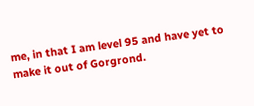me, in that I am level 95 and have yet to make it out of Gorgrond.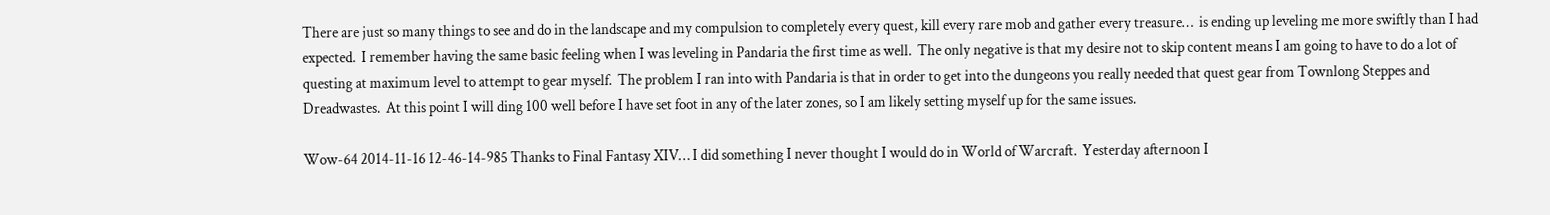There are just so many things to see and do in the landscape and my compulsion to completely every quest, kill every rare mob and gather every treasure…  is ending up leveling me more swiftly than I had expected.  I remember having the same basic feeling when I was leveling in Pandaria the first time as well.  The only negative is that my desire not to skip content means I am going to have to do a lot of questing at maximum level to attempt to gear myself.  The problem I ran into with Pandaria is that in order to get into the dungeons you really needed that quest gear from Townlong Steppes and Dreadwastes.  At this point I will ding 100 well before I have set foot in any of the later zones, so I am likely setting myself up for the same issues.

Wow-64 2014-11-16 12-46-14-985 Thanks to Final Fantasy XIV… I did something I never thought I would do in World of Warcraft.  Yesterday afternoon I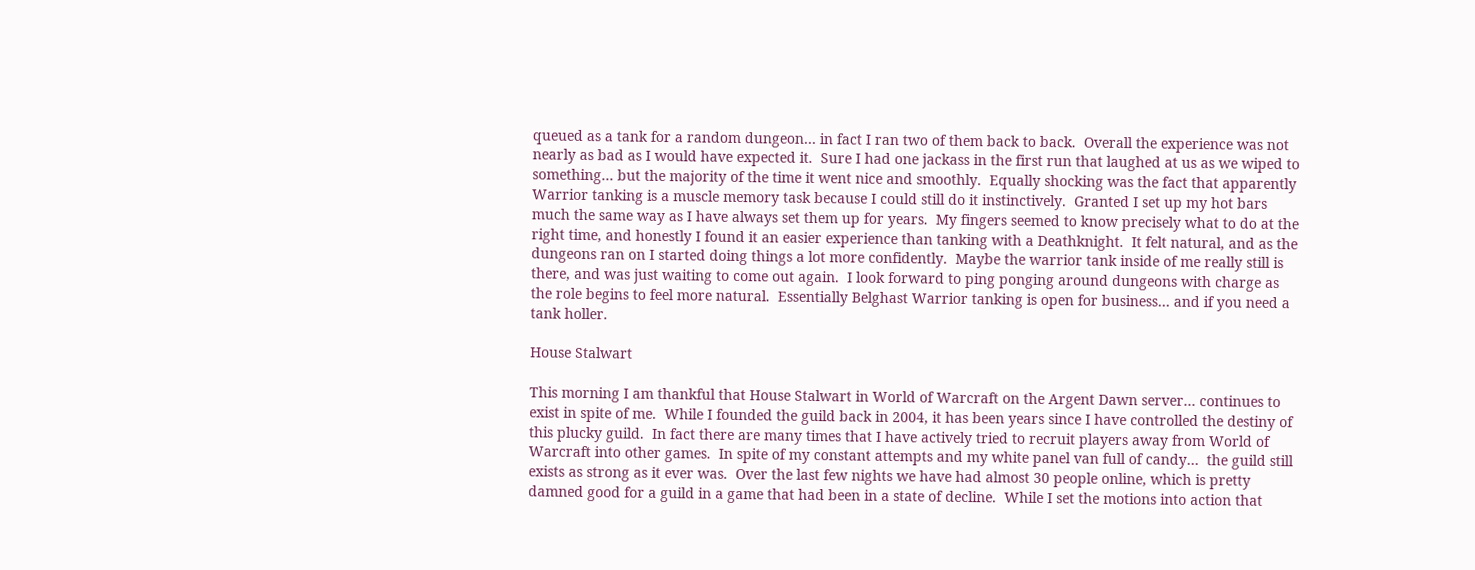queued as a tank for a random dungeon… in fact I ran two of them back to back.  Overall the experience was not nearly as bad as I would have expected it.  Sure I had one jackass in the first run that laughed at us as we wiped to something… but the majority of the time it went nice and smoothly.  Equally shocking was the fact that apparently Warrior tanking is a muscle memory task because I could still do it instinctively.  Granted I set up my hot bars much the same way as I have always set them up for years.  My fingers seemed to know precisely what to do at the right time, and honestly I found it an easier experience than tanking with a Deathknight.  It felt natural, and as the dungeons ran on I started doing things a lot more confidently.  Maybe the warrior tank inside of me really still is there, and was just waiting to come out again.  I look forward to ping ponging around dungeons with charge as the role begins to feel more natural.  Essentially Belghast Warrior tanking is open for business… and if you need a tank holler.

House Stalwart

This morning I am thankful that House Stalwart in World of Warcraft on the Argent Dawn server… continues to exist in spite of me.  While I founded the guild back in 2004, it has been years since I have controlled the destiny of this plucky guild.  In fact there are many times that I have actively tried to recruit players away from World of Warcraft into other games.  In spite of my constant attempts and my white panel van full of candy…  the guild still exists as strong as it ever was.  Over the last few nights we have had almost 30 people online, which is pretty damned good for a guild in a game that had been in a state of decline.  While I set the motions into action that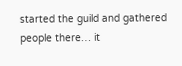started the guild and gathered people there… it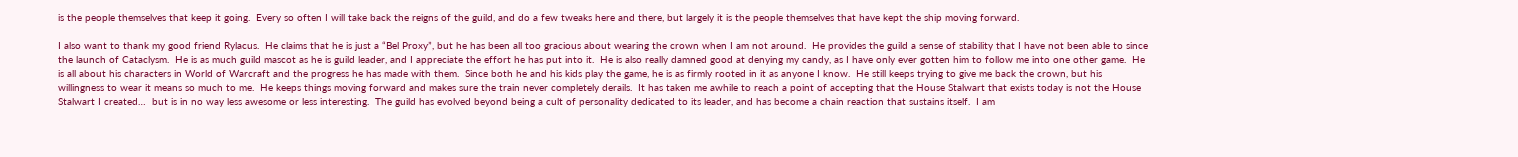is the people themselves that keep it going.  Every so often I will take back the reigns of the guild, and do a few tweaks here and there, but largely it is the people themselves that have kept the ship moving forward.

I also want to thank my good friend Rylacus.  He claims that he is just a “Bel Proxy”, but he has been all too gracious about wearing the crown when I am not around.  He provides the guild a sense of stability that I have not been able to since the launch of Cataclysm.  He is as much guild mascot as he is guild leader, and I appreciate the effort he has put into it.  He is also really damned good at denying my candy, as I have only ever gotten him to follow me into one other game.  He is all about his characters in World of Warcraft and the progress he has made with them.  Since both he and his kids play the game, he is as firmly rooted in it as anyone I know.  He still keeps trying to give me back the crown, but his willingness to wear it means so much to me.  He keeps things moving forward and makes sure the train never completely derails.  It has taken me awhile to reach a point of accepting that the House Stalwart that exists today is not the House Stalwart I created…  but is in no way less awesome or less interesting.  The guild has evolved beyond being a cult of personality dedicated to its leader, and has become a chain reaction that sustains itself.  I am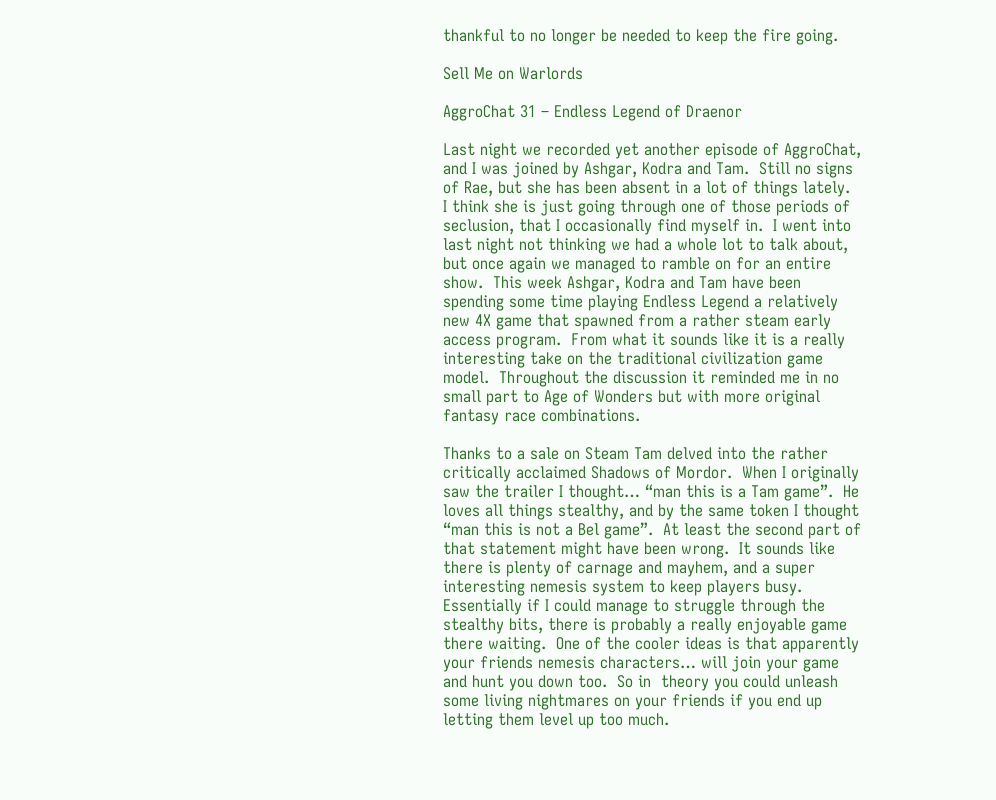thankful to no longer be needed to keep the fire going.

Sell Me on Warlords

AggroChat 31 – Endless Legend of Draenor

Last night we recorded yet another episode of AggroChat, and I was joined by Ashgar, Kodra and Tam.  Still no signs of Rae, but she has been absent in a lot of things lately.  I think she is just going through one of those periods of seclusion, that I occasionally find myself in.  I went into last night not thinking we had a whole lot to talk about, but once again we managed to ramble on for an entire show.  This week Ashgar, Kodra and Tam have been spending some time playing Endless Legend a relatively new 4X game that spawned from a rather steam early access program.  From what it sounds like it is a really interesting take on the traditional civilization game model.  Throughout the discussion it reminded me in no small part to Age of Wonders but with more original fantasy race combinations.

Thanks to a sale on Steam Tam delved into the rather critically acclaimed Shadows of Mordor.  When I originally saw the trailer I thought… “man this is a Tam game”.  He loves all things stealthy, and by the same token I thought “man this is not a Bel game”.  At least the second part of that statement might have been wrong.  It sounds like there is plenty of carnage and mayhem, and a super interesting nemesis system to keep players busy.  Essentially if I could manage to struggle through the stealthy bits, there is probably a really enjoyable game there waiting.  One of the cooler ideas is that apparently your friends nemesis characters… will join your game and hunt you down too.  So in  theory you could unleash some living nightmares on your friends if you end up letting them level up too much.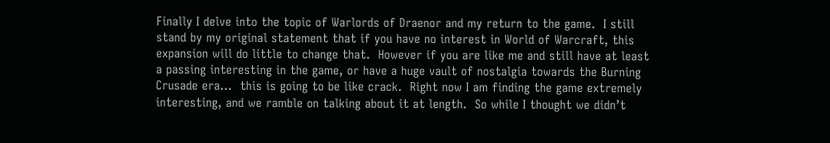Finally I delve into the topic of Warlords of Draenor and my return to the game.  I still stand by my original statement that if you have no interest in World of Warcraft, this expansion will do little to change that.  However if you are like me and still have at least a passing interesting in the game, or have a huge vault of nostalgia towards the Burning Crusade era…  this is going to be like crack.  Right now I am finding the game extremely interesting, and we ramble on talking about it at length.  So while I thought we didn’t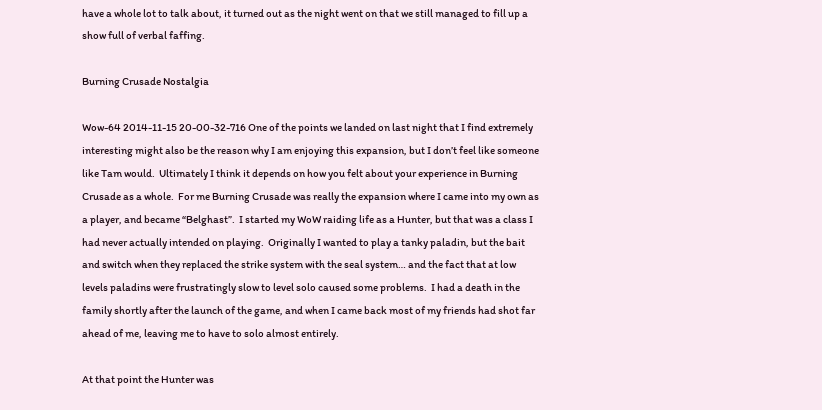have a whole lot to talk about, it turned out as the night went on that we still managed to fill up a show full of verbal faffing.

Burning Crusade Nostalgia

Wow-64 2014-11-15 20-00-32-716 One of the points we landed on last night that I find extremely interesting might also be the reason why I am enjoying this expansion, but I don’t feel like someone like Tam would.  Ultimately I think it depends on how you felt about your experience in Burning Crusade as a whole.  For me Burning Crusade was really the expansion where I came into my own as a player, and became “Belghast”.  I started my WoW raiding life as a Hunter, but that was a class I had never actually intended on playing.  Originally I wanted to play a tanky paladin, but the bait and switch when they replaced the strike system with the seal system… and the fact that at low levels paladins were frustratingly slow to level solo caused some problems.  I had a death in the family shortly after the launch of the game, and when I came back most of my friends had shot far ahead of me, leaving me to have to solo almost entirely.

At that point the Hunter was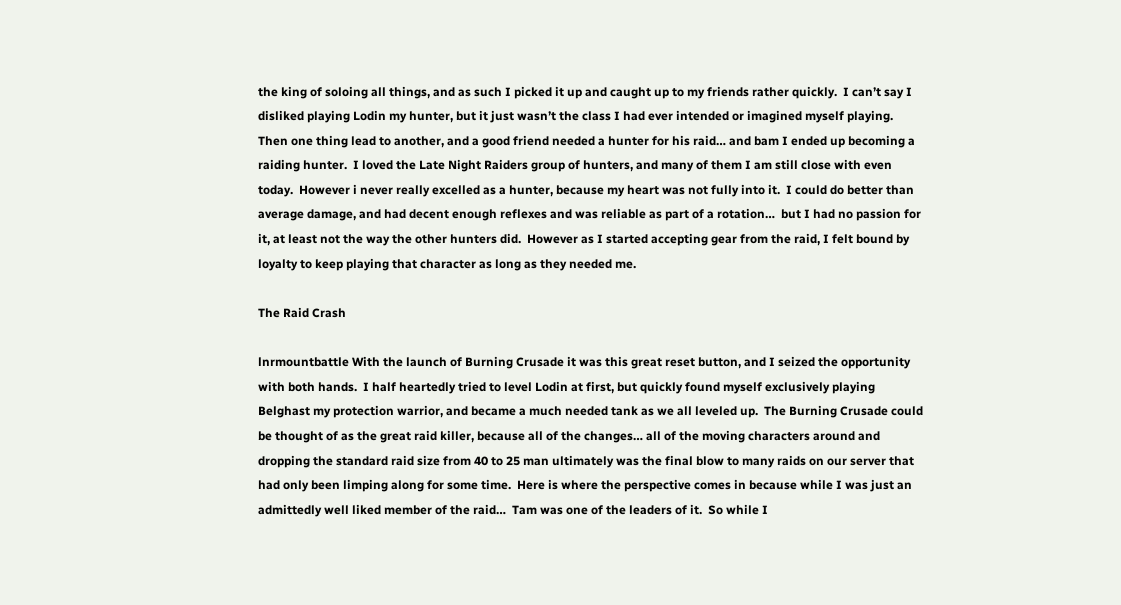the king of soloing all things, and as such I picked it up and caught up to my friends rather quickly.  I can’t say I disliked playing Lodin my hunter, but it just wasn’t the class I had ever intended or imagined myself playing.  Then one thing lead to another, and a good friend needed a hunter for his raid… and bam I ended up becoming a raiding hunter.  I loved the Late Night Raiders group of hunters, and many of them I am still close with even today.  However i never really excelled as a hunter, because my heart was not fully into it.  I could do better than average damage, and had decent enough reflexes and was reliable as part of a rotation…  but I had no passion for it, at least not the way the other hunters did.  However as I started accepting gear from the raid, I felt bound by loyalty to keep playing that character as long as they needed me.

The Raid Crash

lnrmountbattle With the launch of Burning Crusade it was this great reset button, and I seized the opportunity with both hands.  I half heartedly tried to level Lodin at first, but quickly found myself exclusively playing Belghast my protection warrior, and became a much needed tank as we all leveled up.  The Burning Crusade could be thought of as the great raid killer, because all of the changes… all of the moving characters around and dropping the standard raid size from 40 to 25 man ultimately was the final blow to many raids on our server that had only been limping along for some time.  Here is where the perspective comes in because while I was just an admittedly well liked member of the raid…  Tam was one of the leaders of it.  So while I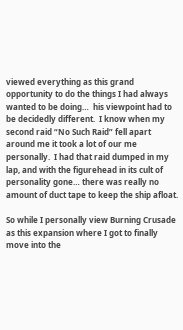viewed everything as this grand opportunity to do the things I had always wanted to be doing…  his viewpoint had to be decidedly different.  I know when my second raid “No Such Raid” fell apart around me it took a lot of our me personally.  I had that raid dumped in my lap, and with the figurehead in its cult of personality gone… there was really no amount of duct tape to keep the ship afloat.

So while I personally view Burning Crusade as this expansion where I got to finally move into the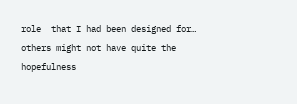role  that I had been designed for…  others might not have quite the hopefulness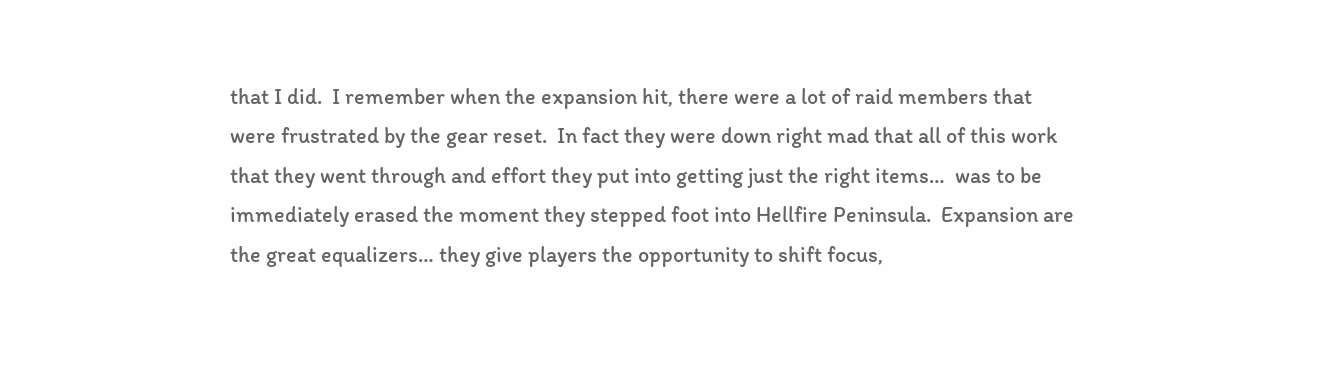that I did.  I remember when the expansion hit, there were a lot of raid members that were frustrated by the gear reset.  In fact they were down right mad that all of this work that they went through and effort they put into getting just the right items…  was to be immediately erased the moment they stepped foot into Hellfire Peninsula.  Expansion are the great equalizers… they give players the opportunity to shift focus,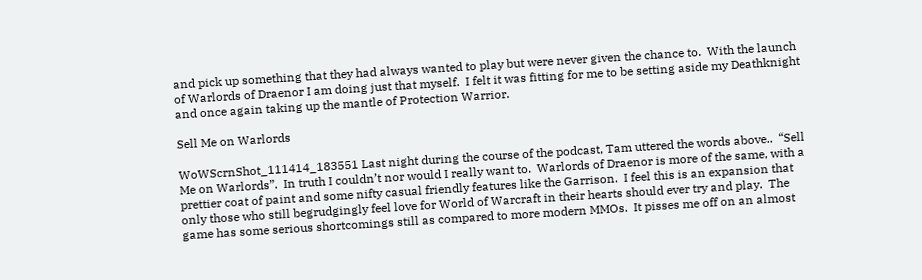and pick up something that they had always wanted to play but were never given the chance to.  With the launch of Warlords of Draenor I am doing just that myself.  I felt it was fitting for me to be setting aside my Deathknight and once again taking up the mantle of Protection Warrior.

Sell Me on Warlords

WoWScrnShot_111414_183551 Last night during the course of the podcast, Tam uttered the words above..  “Sell Me on Warlords”.  In truth I couldn’t nor would I really want to.  Warlords of Draenor is more of the same, with a prettier coat of paint and some nifty casual friendly features like the Garrison.  I feel this is an expansion that only those who still begrudgingly feel love for World of Warcraft in their hearts should ever try and play.  The game has some serious shortcomings still as compared to more modern MMOs.  It pisses me off on an almost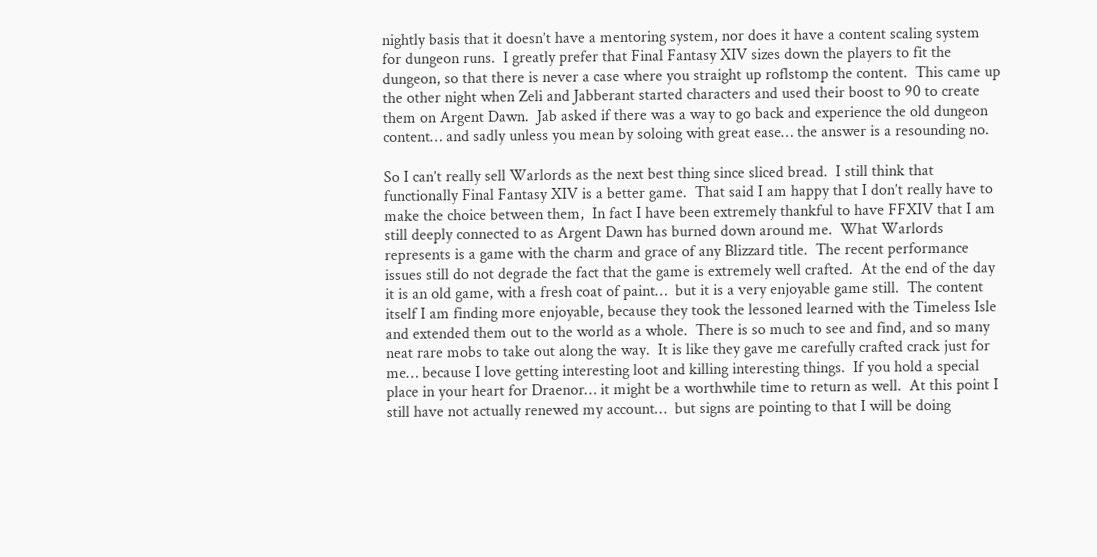nightly basis that it doesn’t have a mentoring system, nor does it have a content scaling system for dungeon runs.  I greatly prefer that Final Fantasy XIV sizes down the players to fit the dungeon, so that there is never a case where you straight up roflstomp the content.  This came up the other night when Zeli and Jabberant started characters and used their boost to 90 to create them on Argent Dawn.  Jab asked if there was a way to go back and experience the old dungeon content… and sadly unless you mean by soloing with great ease… the answer is a resounding no.

So I can’t really sell Warlords as the next best thing since sliced bread.  I still think that functionally Final Fantasy XIV is a better game.  That said I am happy that I don’t really have to make the choice between them,  In fact I have been extremely thankful to have FFXIV that I am still deeply connected to as Argent Dawn has burned down around me.  What Warlords represents is a game with the charm and grace of any Blizzard title.  The recent performance issues still do not degrade the fact that the game is extremely well crafted.  At the end of the day it is an old game, with a fresh coat of paint…  but it is a very enjoyable game still.  The content itself I am finding more enjoyable, because they took the lessoned learned with the Timeless Isle and extended them out to the world as a whole.  There is so much to see and find, and so many neat rare mobs to take out along the way.  It is like they gave me carefully crafted crack just for me… because I love getting interesting loot and killing interesting things.  If you hold a special place in your heart for Draenor… it might be a worthwhile time to return as well.  At this point I still have not actually renewed my account…  but signs are pointing to that I will be doing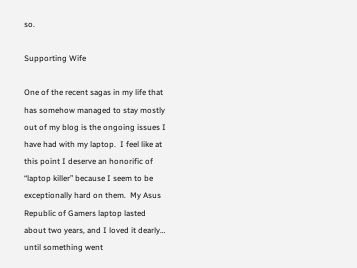so.

Supporting Wife

One of the recent sagas in my life that has somehow managed to stay mostly out of my blog is the ongoing issues I have had with my laptop.  I feel like at this point I deserve an honorific of “laptop killer” because I seem to be exceptionally hard on them.  My Asus Republic of Gamers laptop lasted about two years, and I loved it dearly…  until something went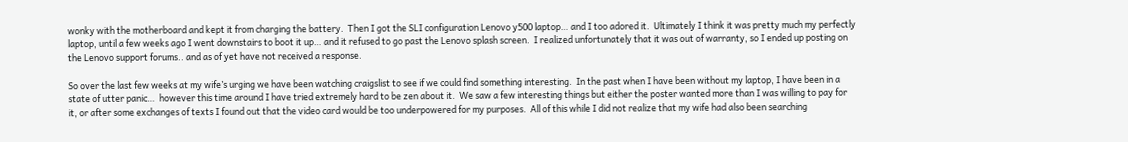wonky with the motherboard and kept it from charging the battery.  Then I got the SLI configuration Lenovo y500 laptop… and I too adored it.  Ultimately I think it was pretty much my perfectly laptop, until a few weeks ago I went downstairs to boot it up… and it refused to go past the Lenovo splash screen.  I realized unfortunately that it was out of warranty, so I ended up posting on the Lenovo support forums.. and as of yet have not received a response.

So over the last few weeks at my wife’s urging we have been watching craigslist to see if we could find something interesting.  In the past when I have been without my laptop, I have been in a state of utter panic…  however this time around I have tried extremely hard to be zen about it.  We saw a few interesting things but either the poster wanted more than I was willing to pay for it, or after some exchanges of texts I found out that the video card would be too underpowered for my purposes.  All of this while I did not realize that my wife had also been searching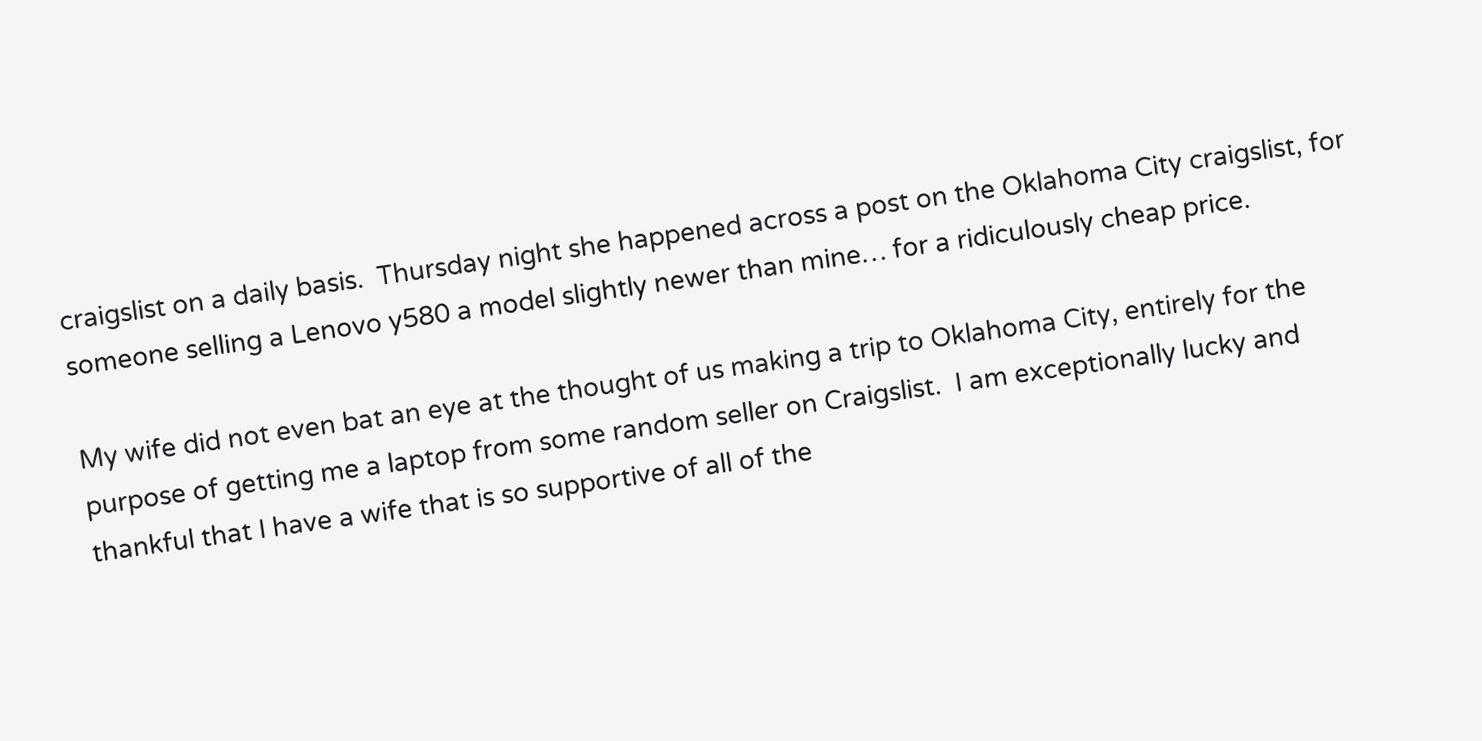craigslist on a daily basis.  Thursday night she happened across a post on the Oklahoma City craigslist, for someone selling a Lenovo y580 a model slightly newer than mine… for a ridiculously cheap price.

My wife did not even bat an eye at the thought of us making a trip to Oklahoma City, entirely for the purpose of getting me a laptop from some random seller on Craigslist.  I am exceptionally lucky and thankful that I have a wife that is so supportive of all of the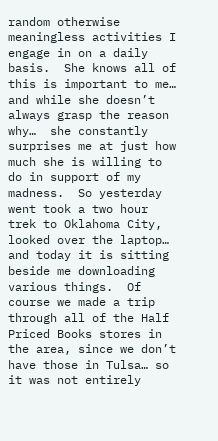random otherwise meaningless activities I engage in on a daily basis.  She knows all of this is important to me… and while she doesn’t always grasp the reason why…  she constantly surprises me at just how much she is willing to do in support of my madness.  So yesterday went took a two hour trek to Oklahoma City, looked over the laptop… and today it is sitting beside me downloading various things.  Of course we made a trip through all of the Half Priced Books stores in the area, since we don’t have those in Tulsa… so it was not entirely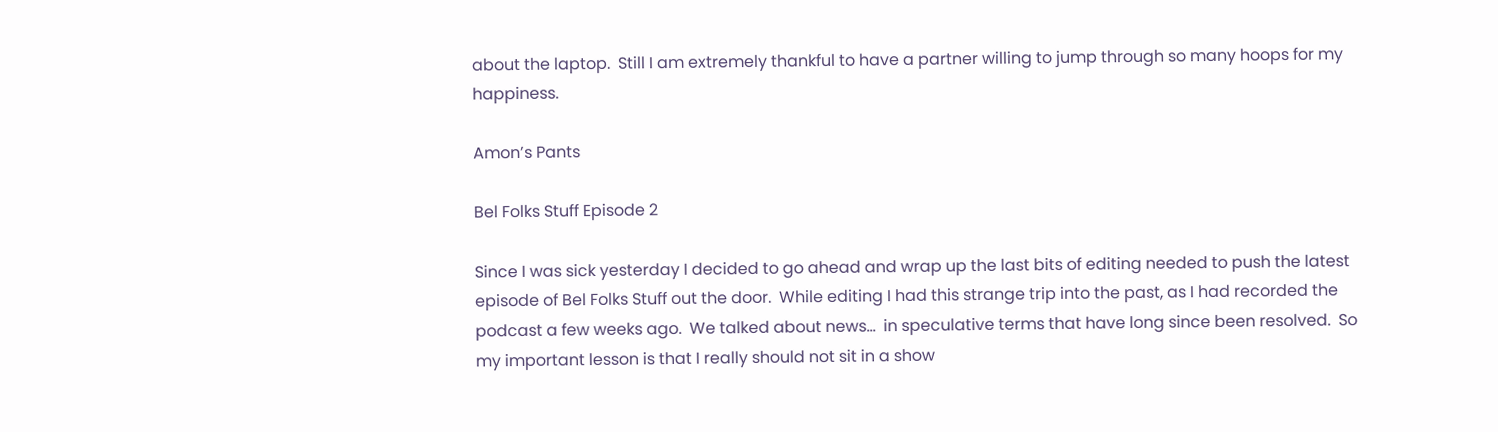about the laptop.  Still I am extremely thankful to have a partner willing to jump through so many hoops for my happiness.

Amon’s Pants

Bel Folks Stuff Episode 2

Since I was sick yesterday I decided to go ahead and wrap up the last bits of editing needed to push the latest episode of Bel Folks Stuff out the door.  While editing I had this strange trip into the past, as I had recorded the podcast a few weeks ago.  We talked about news…  in speculative terms that have long since been resolved.  So my important lesson is that I really should not sit in a show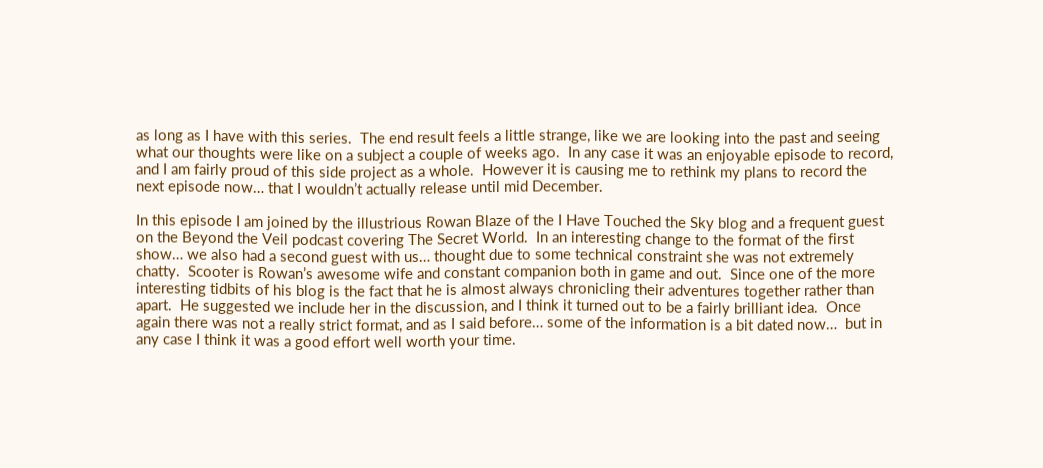as long as I have with this series.  The end result feels a little strange, like we are looking into the past and seeing what our thoughts were like on a subject a couple of weeks ago.  In any case it was an enjoyable episode to record, and I am fairly proud of this side project as a whole.  However it is causing me to rethink my plans to record the next episode now… that I wouldn’t actually release until mid December.

In this episode I am joined by the illustrious Rowan Blaze of the I Have Touched the Sky blog and a frequent guest on the Beyond the Veil podcast covering The Secret World.  In an interesting change to the format of the first show… we also had a second guest with us… thought due to some technical constraint she was not extremely chatty.  Scooter is Rowan’s awesome wife and constant companion both in game and out.  Since one of the more interesting tidbits of his blog is the fact that he is almost always chronicling their adventures together rather than apart.  He suggested we include her in the discussion, and I think it turned out to be a fairly brilliant idea.  Once again there was not a really strict format, and as I said before… some of the information is a bit dated now…  but in any case I think it was a good effort well worth your time.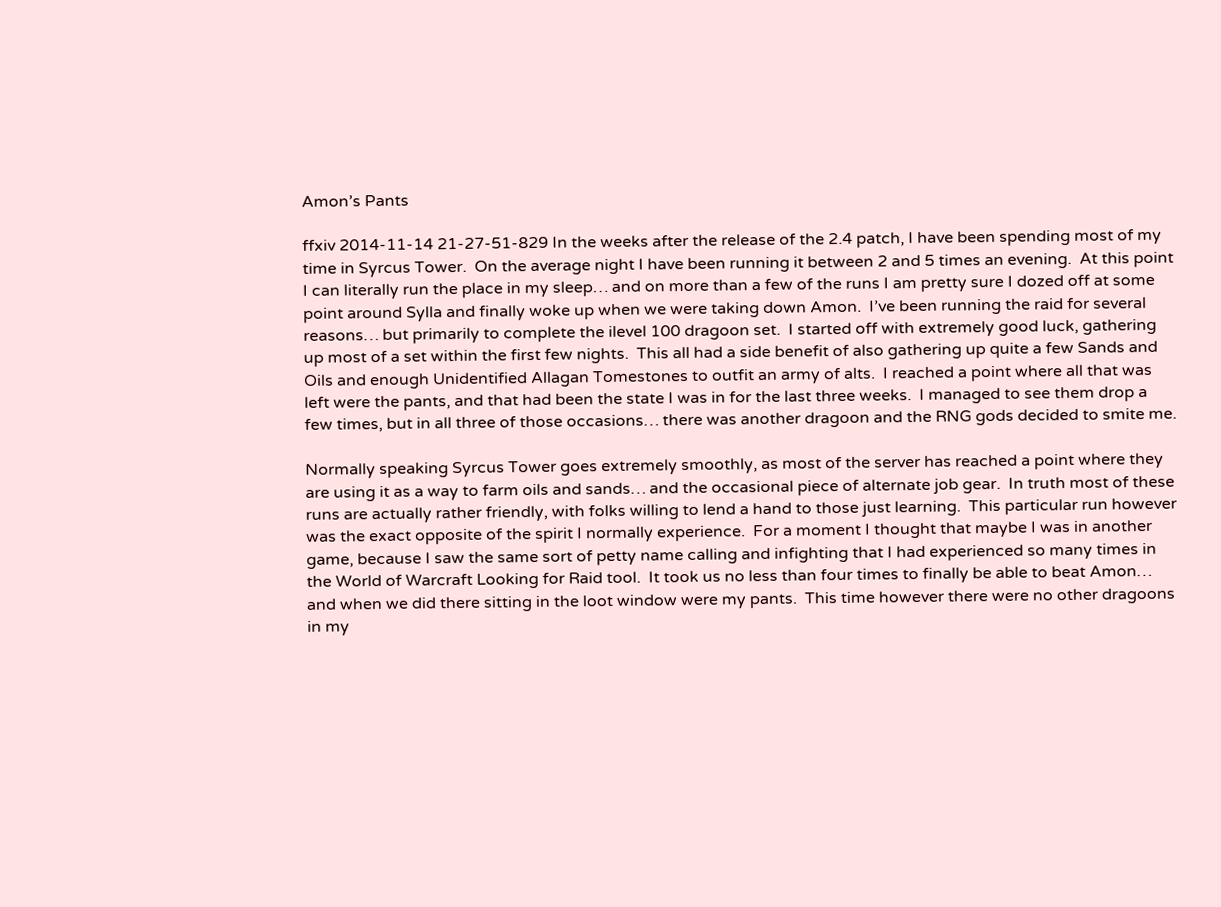Amon’s Pants

ffxiv 2014-11-14 21-27-51-829 In the weeks after the release of the 2.4 patch, I have been spending most of my time in Syrcus Tower.  On the average night I have been running it between 2 and 5 times an evening.  At this point I can literally run the place in my sleep… and on more than a few of the runs I am pretty sure I dozed off at some point around Sylla and finally woke up when we were taking down Amon.  I’ve been running the raid for several reasons… but primarily to complete the ilevel 100 dragoon set.  I started off with extremely good luck, gathering up most of a set within the first few nights.  This all had a side benefit of also gathering up quite a few Sands and Oils and enough Unidentified Allagan Tomestones to outfit an army of alts.  I reached a point where all that was left were the pants, and that had been the state I was in for the last three weeks.  I managed to see them drop a few times, but in all three of those occasions… there was another dragoon and the RNG gods decided to smite me.

Normally speaking Syrcus Tower goes extremely smoothly, as most of the server has reached a point where they are using it as a way to farm oils and sands… and the occasional piece of alternate job gear.  In truth most of these runs are actually rather friendly, with folks willing to lend a hand to those just learning.  This particular run however was the exact opposite of the spirit I normally experience.  For a moment I thought that maybe I was in another game, because I saw the same sort of petty name calling and infighting that I had experienced so many times in the World of Warcraft Looking for Raid tool.  It took us no less than four times to finally be able to beat Amon… and when we did there sitting in the loot window were my pants.  This time however there were no other dragoons in my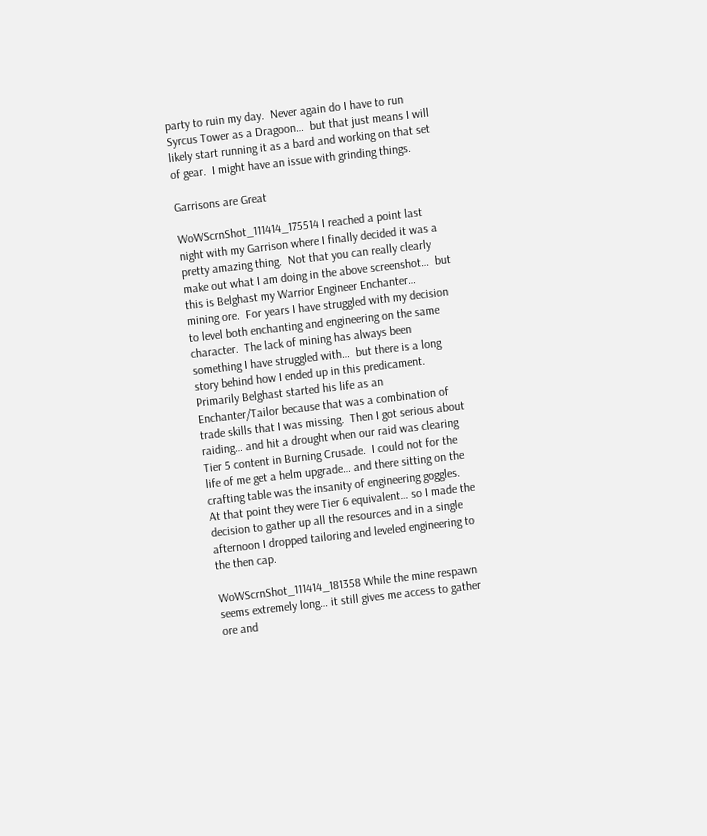party to ruin my day.  Never again do I have to run Syrcus Tower as a Dragoon…  but that just means I will likely start running it as a bard and working on that set of gear.  I might have an issue with grinding things.

Garrisons are Great

WoWScrnShot_111414_175514 I reached a point last night with my Garrison where I finally decided it was a pretty amazing thing.  Not that you can really clearly make out what I am doing in the above screenshot…  but this is Belghast my Warrior Engineer Enchanter…  mining ore.  For years I have struggled with my decision to level both enchanting and engineering on the same character.  The lack of mining has always been something I have struggled with…  but there is a long story behind how I ended up in this predicament.  Primarily Belghast started his life as an Enchanter/Tailor because that was a combination of trade skills that I was missing.  Then I got serious about raiding… and hit a drought when our raid was clearing Tier 5 content in Burning Crusade.  I could not for the life of me get a helm upgrade… and there sitting on the crafting table was the insanity of engineering goggles.  At that point they were Tier 6 equivalent… so I made the decision to gather up all the resources and in a single afternoon I dropped tailoring and leveled engineering to the then cap.

WoWScrnShot_111414_181358 While the mine respawn seems extremely long… it still gives me access to gather ore and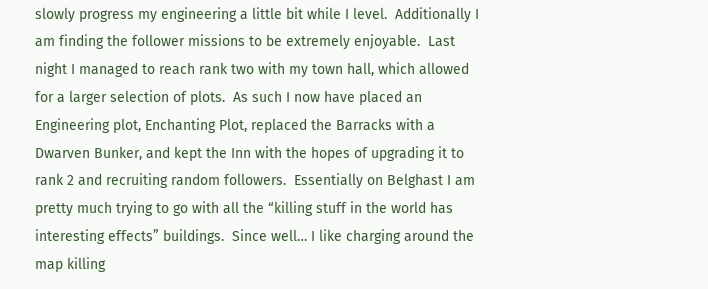slowly progress my engineering a little bit while I level.  Additionally I am finding the follower missions to be extremely enjoyable.  Last night I managed to reach rank two with my town hall, which allowed for a larger selection of plots.  As such I now have placed an Engineering plot, Enchanting Plot, replaced the Barracks with a Dwarven Bunker, and kept the Inn with the hopes of upgrading it to rank 2 and recruiting random followers.  Essentially on Belghast I am pretty much trying to go with all the “killing stuff in the world has interesting effects” buildings.  Since well… I like charging around the map killing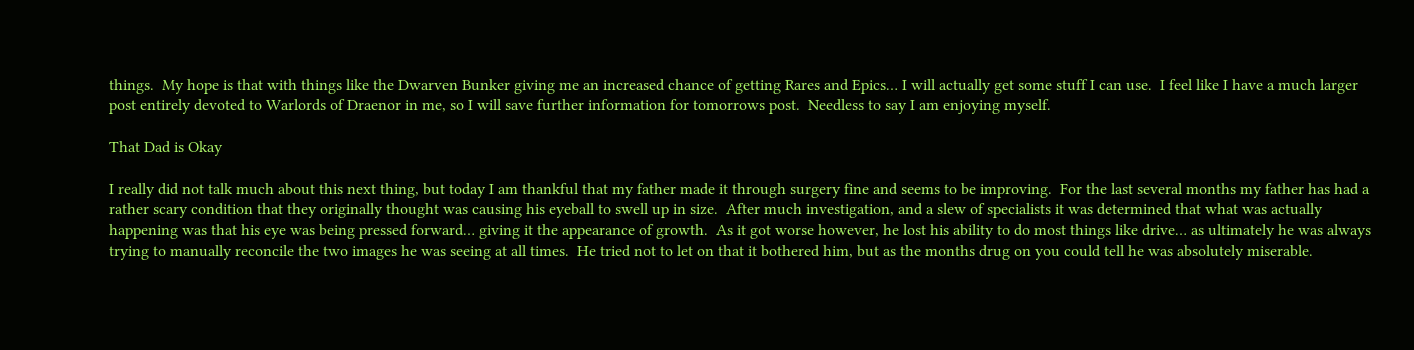things.  My hope is that with things like the Dwarven Bunker giving me an increased chance of getting Rares and Epics… I will actually get some stuff I can use.  I feel like I have a much larger post entirely devoted to Warlords of Draenor in me, so I will save further information for tomorrows post.  Needless to say I am enjoying myself.

That Dad is Okay

I really did not talk much about this next thing, but today I am thankful that my father made it through surgery fine and seems to be improving.  For the last several months my father has had a rather scary condition that they originally thought was causing his eyeball to swell up in size.  After much investigation, and a slew of specialists it was determined that what was actually happening was that his eye was being pressed forward… giving it the appearance of growth.  As it got worse however, he lost his ability to do most things like drive… as ultimately he was always trying to manually reconcile the two images he was seeing at all times.  He tried not to let on that it bothered him, but as the months drug on you could tell he was absolutely miserable.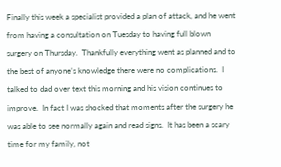Finally this week a specialist provided a plan of attack, and he went from having a consultation on Tuesday to having full blown surgery on Thursday.  Thankfully everything went as planned and to the best of anyone’s knowledge there were no complications.  I talked to dad over text this morning and his vision continues to improve.  In fact I was shocked that moments after the surgery he was able to see normally again and read signs.  It has been a scary time for my family, not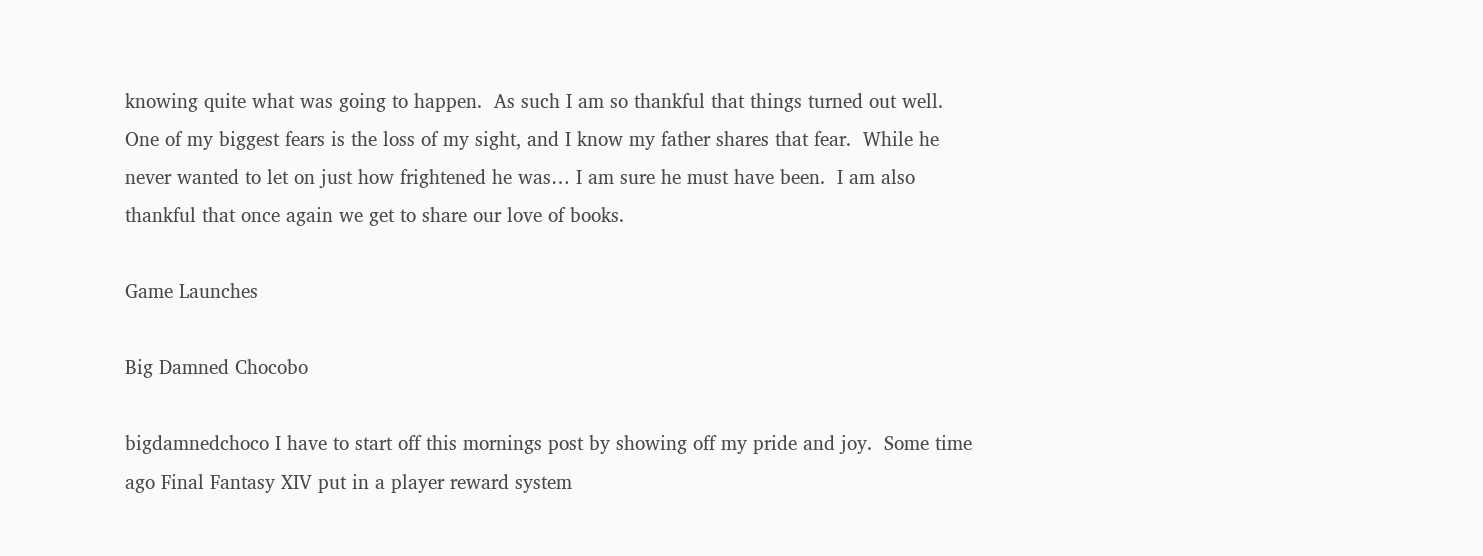knowing quite what was going to happen.  As such I am so thankful that things turned out well.  One of my biggest fears is the loss of my sight, and I know my father shares that fear.  While he never wanted to let on just how frightened he was… I am sure he must have been.  I am also thankful that once again we get to share our love of books.

Game Launches

Big Damned Chocobo

bigdamnedchoco I have to start off this mornings post by showing off my pride and joy.  Some time ago Final Fantasy XIV put in a player reward system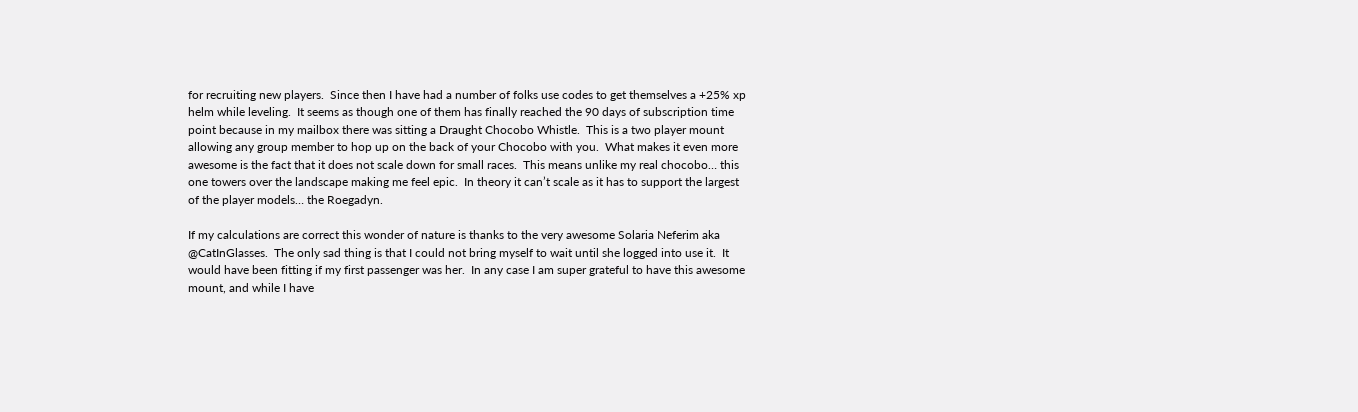for recruiting new players.  Since then I have had a number of folks use codes to get themselves a +25% xp helm while leveling.  It seems as though one of them has finally reached the 90 days of subscription time point because in my mailbox there was sitting a Draught Chocobo Whistle.  This is a two player mount allowing any group member to hop up on the back of your Chocobo with you.  What makes it even more awesome is the fact that it does not scale down for small races.  This means unlike my real chocobo… this one towers over the landscape making me feel epic.  In theory it can’t scale as it has to support the largest of the player models… the Roegadyn.

If my calculations are correct this wonder of nature is thanks to the very awesome Solaria Neferim aka @CatInGlasses.  The only sad thing is that I could not bring myself to wait until she logged into use it.  It would have been fitting if my first passenger was her.  In any case I am super grateful to have this awesome mount, and while I have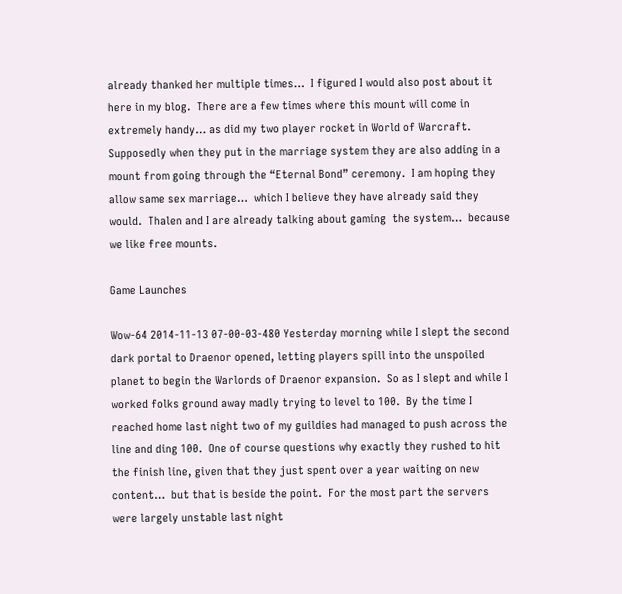already thanked her multiple times…  I figured I would also post about it here in my blog.  There are a few times where this mount will come in extremely handy… as did my two player rocket in World of Warcraft.  Supposedly when they put in the marriage system they are also adding in a mount from going through the “Eternal Bond” ceremony.  I am hoping they allow same sex marriage…  which I believe they have already said they would.  Thalen and I are already talking about gaming  the system…  because we like free mounts.

Game Launches

Wow-64 2014-11-13 07-00-03-480 Yesterday morning while I slept the second dark portal to Draenor opened, letting players spill into the unspoiled planet to begin the Warlords of Draenor expansion.  So as I slept and while I worked folks ground away madly trying to level to 100.  By the time I reached home last night two of my guildies had managed to push across the line and ding 100.  One of course questions why exactly they rushed to hit the finish line, given that they just spent over a year waiting on new content…  but that is beside the point.  For the most part the servers were largely unstable last night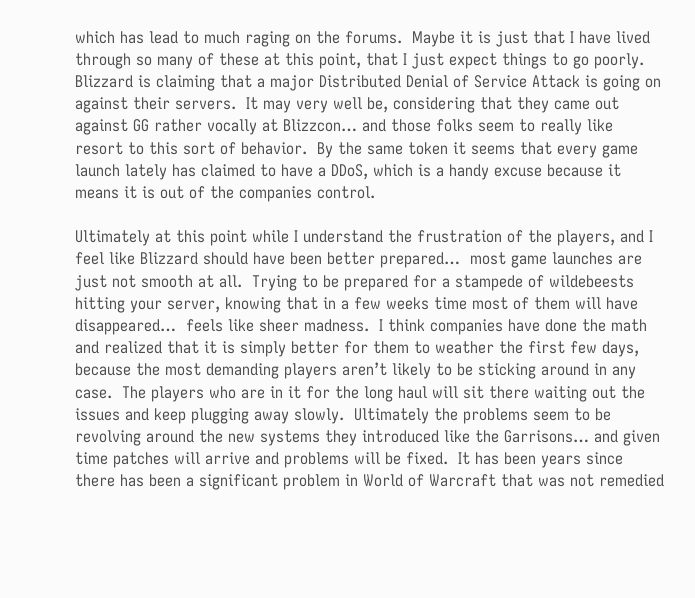which has lead to much raging on the forums.  Maybe it is just that I have lived through so many of these at this point, that I just expect things to go poorly.  Blizzard is claiming that a major Distributed Denial of Service Attack is going on against their servers.  It may very well be, considering that they came out against GG rather vocally at Blizzcon… and those folks seem to really like resort to this sort of behavior.  By the same token it seems that every game launch lately has claimed to have a DDoS, which is a handy excuse because it means it is out of the companies control.

Ultimately at this point while I understand the frustration of the players, and I feel like Blizzard should have been better prepared…  most game launches are just not smooth at all.  Trying to be prepared for a stampede of wildebeests hitting your server, knowing that in a few weeks time most of them will have disappeared…  feels like sheer madness.  I think companies have done the math and realized that it is simply better for them to weather the first few days, because the most demanding players aren’t likely to be sticking around in any case.  The players who are in it for the long haul will sit there waiting out the issues and keep plugging away slowly.  Ultimately the problems seem to be revolving around the new systems they introduced like the Garrisons… and given time patches will arrive and problems will be fixed.  It has been years since there has been a significant problem in World of Warcraft that was not remedied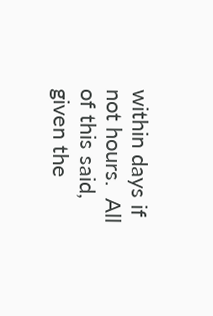within days if not hours.  All of this said, given the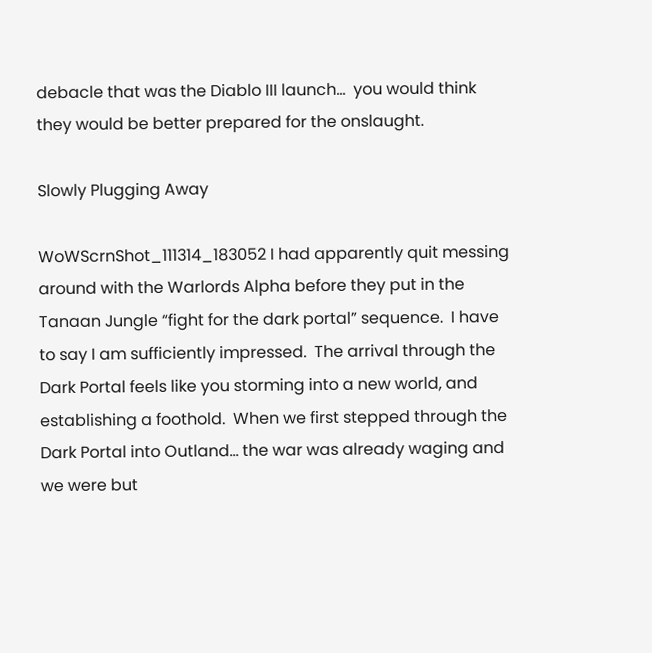debacle that was the Diablo III launch…  you would think they would be better prepared for the onslaught.

Slowly Plugging Away

WoWScrnShot_111314_183052 I had apparently quit messing around with the Warlords Alpha before they put in the Tanaan Jungle “fight for the dark portal” sequence.  I have to say I am sufficiently impressed.  The arrival through the Dark Portal feels like you storming into a new world, and establishing a foothold.  When we first stepped through the Dark Portal into Outland… the war was already waging and we were but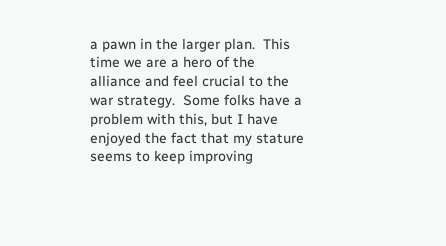a pawn in the larger plan.  This time we are a hero of the alliance and feel crucial to the war strategy.  Some folks have a problem with this, but I have enjoyed the fact that my stature seems to keep improving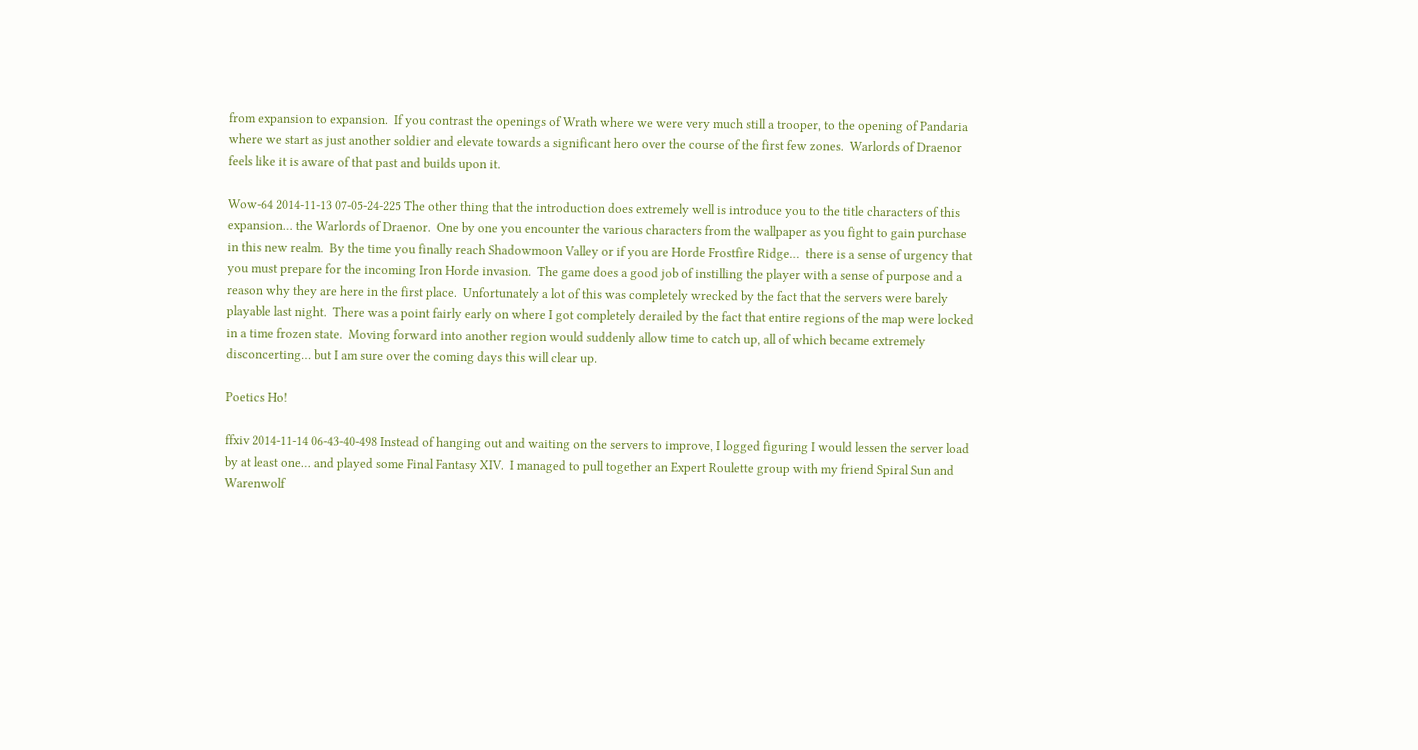from expansion to expansion.  If you contrast the openings of Wrath where we were very much still a trooper, to the opening of Pandaria where we start as just another soldier and elevate towards a significant hero over the course of the first few zones.  Warlords of Draenor feels like it is aware of that past and builds upon it.

Wow-64 2014-11-13 07-05-24-225 The other thing that the introduction does extremely well is introduce you to the title characters of this expansion… the Warlords of Draenor.  One by one you encounter the various characters from the wallpaper as you fight to gain purchase in this new realm.  By the time you finally reach Shadowmoon Valley or if you are Horde Frostfire Ridge…  there is a sense of urgency that you must prepare for the incoming Iron Horde invasion.  The game does a good job of instilling the player with a sense of purpose and a reason why they are here in the first place.  Unfortunately a lot of this was completely wrecked by the fact that the servers were barely playable last night.  There was a point fairly early on where I got completely derailed by the fact that entire regions of the map were locked in a time frozen state.  Moving forward into another region would suddenly allow time to catch up, all of which became extremely disconcerting… but I am sure over the coming days this will clear up.

Poetics Ho!

ffxiv 2014-11-14 06-43-40-498 Instead of hanging out and waiting on the servers to improve, I logged figuring I would lessen the server load by at least one… and played some Final Fantasy XIV.  I managed to pull together an Expert Roulette group with my friend Spiral Sun and Warenwolf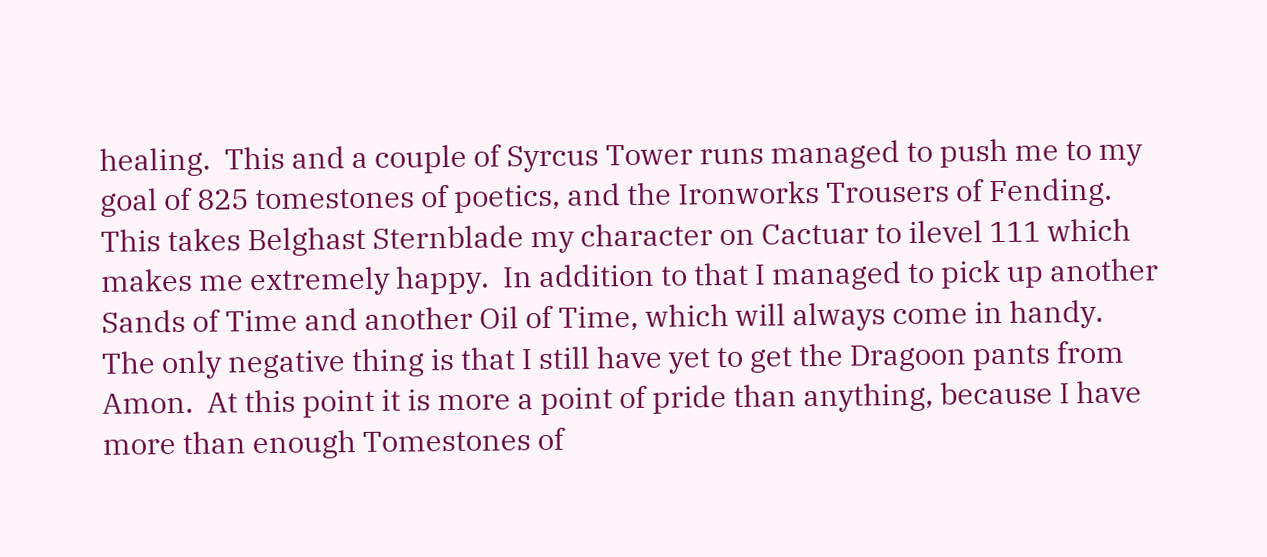healing.  This and a couple of Syrcus Tower runs managed to push me to my goal of 825 tomestones of poetics, and the Ironworks Trousers of Fending.  This takes Belghast Sternblade my character on Cactuar to ilevel 111 which makes me extremely happy.  In addition to that I managed to pick up another Sands of Time and another Oil of Time, which will always come in handy.  The only negative thing is that I still have yet to get the Dragoon pants from Amon.  At this point it is more a point of pride than anything, because I have more than enough Tomestones of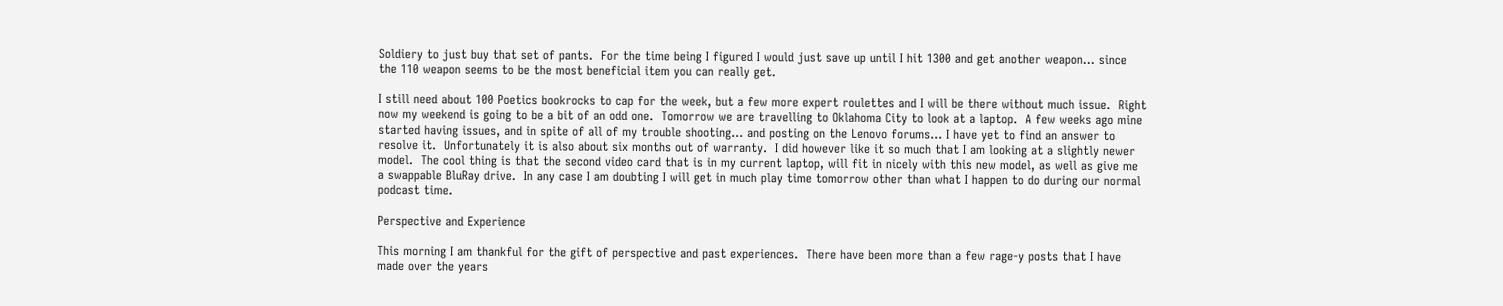Soldiery to just buy that set of pants.  For the time being I figured I would just save up until I hit 1300 and get another weapon… since the 110 weapon seems to be the most beneficial item you can really get.

I still need about 100 Poetics bookrocks to cap for the week, but a few more expert roulettes and I will be there without much issue.  Right now my weekend is going to be a bit of an odd one.  Tomorrow we are travelling to Oklahoma City to look at a laptop.  A few weeks ago mine started having issues, and in spite of all of my trouble shooting… and posting on the Lenovo forums… I have yet to find an answer to resolve it.  Unfortunately it is also about six months out of warranty.  I did however like it so much that I am looking at a slightly newer model.  The cool thing is that the second video card that is in my current laptop, will fit in nicely with this new model, as well as give me a swappable BluRay drive.  In any case I am doubting I will get in much play time tomorrow other than what I happen to do during our normal podcast time.

Perspective and Experience

This morning I am thankful for the gift of perspective and past experiences.  There have been more than a few rage-y posts that I have made over the years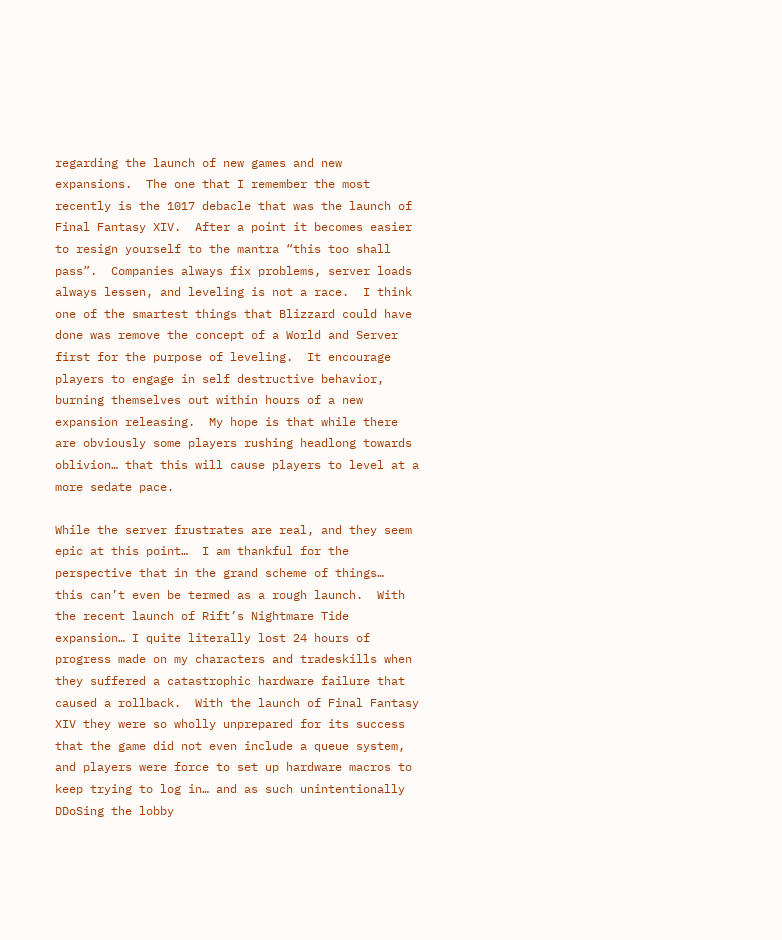regarding the launch of new games and new expansions.  The one that I remember the most recently is the 1017 debacle that was the launch of Final Fantasy XIV.  After a point it becomes easier to resign yourself to the mantra “this too shall pass”.  Companies always fix problems, server loads always lessen, and leveling is not a race.  I think one of the smartest things that Blizzard could have done was remove the concept of a World and Server first for the purpose of leveling.  It encourage players to engage in self destructive behavior, burning themselves out within hours of a new expansion releasing.  My hope is that while there are obviously some players rushing headlong towards oblivion… that this will cause players to level at a more sedate pace.

While the server frustrates are real, and they seem epic at this point…  I am thankful for the perspective that in the grand scheme of things…  this can’t even be termed as a rough launch.  With the recent launch of Rift’s Nightmare Tide expansion… I quite literally lost 24 hours of progress made on my characters and tradeskills when they suffered a catastrophic hardware failure that caused a rollback.  With the launch of Final Fantasy XIV they were so wholly unprepared for its success that the game did not even include a queue system, and players were force to set up hardware macros to keep trying to log in… and as such unintentionally DDoSing the lobby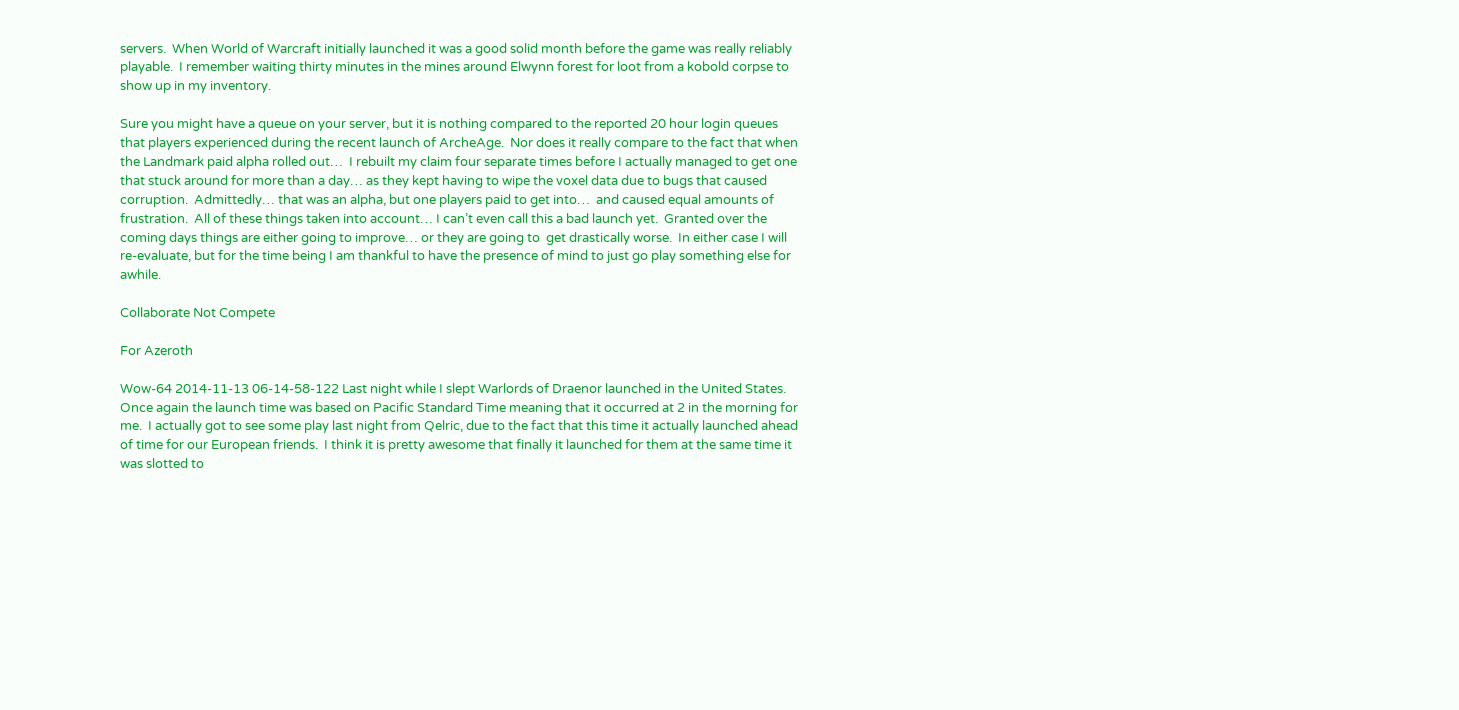servers.  When World of Warcraft initially launched it was a good solid month before the game was really reliably playable.  I remember waiting thirty minutes in the mines around Elwynn forest for loot from a kobold corpse to show up in my inventory.

Sure you might have a queue on your server, but it is nothing compared to the reported 20 hour login queues that players experienced during the recent launch of ArcheAge.  Nor does it really compare to the fact that when the Landmark paid alpha rolled out…  I rebuilt my claim four separate times before I actually managed to get one that stuck around for more than a day… as they kept having to wipe the voxel data due to bugs that caused corruption.  Admittedly… that was an alpha, but one players paid to get into…  and caused equal amounts of frustration.  All of these things taken into account… I can’t even call this a bad launch yet.  Granted over the coming days things are either going to improve… or they are going to  get drastically worse.  In either case I will re-evaluate, but for the time being I am thankful to have the presence of mind to just go play something else for awhile.

Collaborate Not Compete

For Azeroth

Wow-64 2014-11-13 06-14-58-122 Last night while I slept Warlords of Draenor launched in the United States.  Once again the launch time was based on Pacific Standard Time meaning that it occurred at 2 in the morning for me.  I actually got to see some play last night from Qelric, due to the fact that this time it actually launched ahead of time for our European friends.  I think it is pretty awesome that finally it launched for them at the same time it was slotted to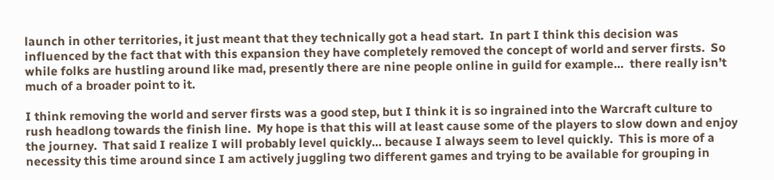launch in other territories, it just meant that they technically got a head start.  In part I think this decision was influenced by the fact that with this expansion they have completely removed the concept of world and server firsts.  So while folks are hustling around like mad, presently there are nine people online in guild for example…  there really isn’t much of a broader point to it.

I think removing the world and server firsts was a good step, but I think it is so ingrained into the Warcraft culture to rush headlong towards the finish line.  My hope is that this will at least cause some of the players to slow down and enjoy the journey.  That said I realize I will probably level quickly… because I always seem to level quickly.  This is more of a necessity this time around since I am actively juggling two different games and trying to be available for grouping in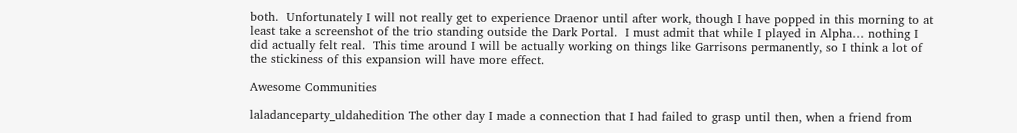both.  Unfortunately I will not really get to experience Draenor until after work, though I have popped in this morning to at least take a screenshot of the trio standing outside the Dark Portal.  I must admit that while I played in Alpha… nothing I did actually felt real.  This time around I will be actually working on things like Garrisons permanently, so I think a lot of the stickiness of this expansion will have more effect.

Awesome Communities

laladanceparty_uldahedition The other day I made a connection that I had failed to grasp until then, when a friend from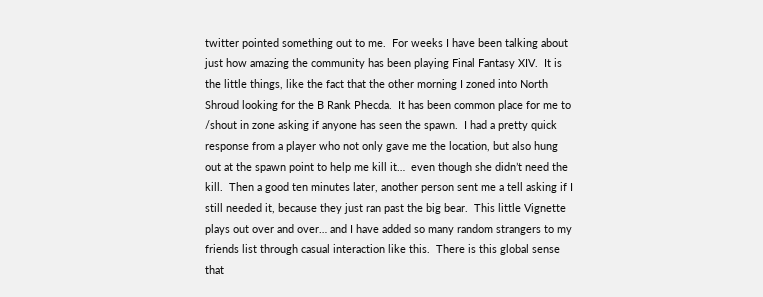twitter pointed something out to me.  For weeks I have been talking about just how amazing the community has been playing Final Fantasy XIV.  It is the little things, like the fact that the other morning I zoned into North Shroud looking for the B Rank Phecda.  It has been common place for me to /shout in zone asking if anyone has seen the spawn.  I had a pretty quick response from a player who not only gave me the location, but also hung out at the spawn point to help me kill it…  even though she didn’t need the kill.  Then a good ten minutes later, another person sent me a tell asking if I still needed it, because they just ran past the big bear.  This little Vignette plays out over and over… and I have added so many random strangers to my friends list through casual interaction like this.  There is this global sense that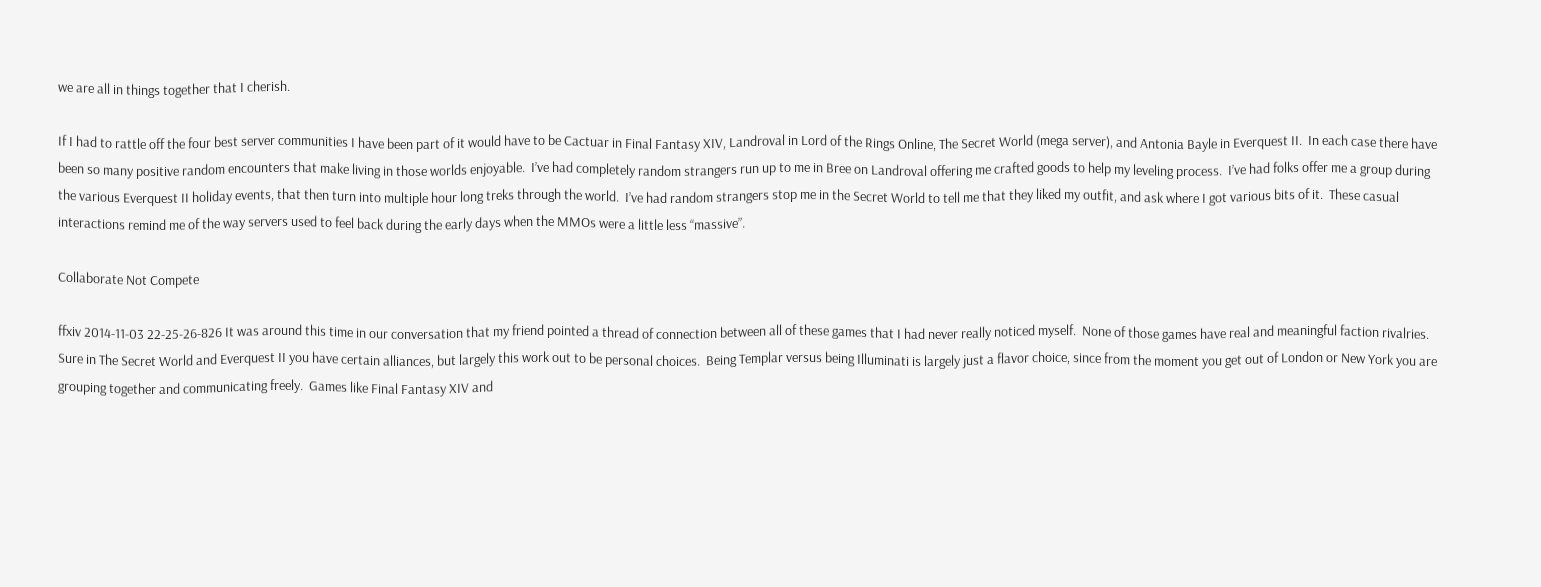we are all in things together that I cherish.

If I had to rattle off the four best server communities I have been part of it would have to be Cactuar in Final Fantasy XIV, Landroval in Lord of the Rings Online, The Secret World (mega server), and Antonia Bayle in Everquest II.  In each case there have been so many positive random encounters that make living in those worlds enjoyable.  I’ve had completely random strangers run up to me in Bree on Landroval offering me crafted goods to help my leveling process.  I’ve had folks offer me a group during the various Everquest II holiday events, that then turn into multiple hour long treks through the world.  I’ve had random strangers stop me in the Secret World to tell me that they liked my outfit, and ask where I got various bits of it.  These casual interactions remind me of the way servers used to feel back during the early days when the MMOs were a little less “massive”.

Collaborate Not Compete

ffxiv 2014-11-03 22-25-26-826 It was around this time in our conversation that my friend pointed a thread of connection between all of these games that I had never really noticed myself.  None of those games have real and meaningful faction rivalries.  Sure in The Secret World and Everquest II you have certain alliances, but largely this work out to be personal choices.  Being Templar versus being Illuminati is largely just a flavor choice, since from the moment you get out of London or New York you are grouping together and communicating freely.  Games like Final Fantasy XIV and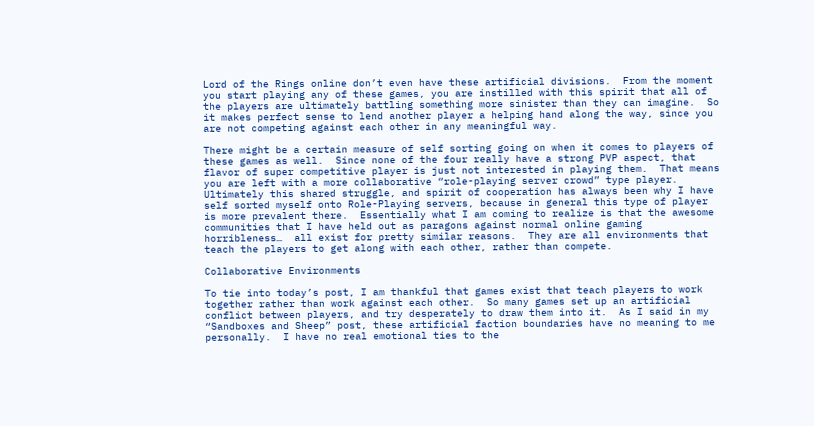Lord of the Rings online don’t even have these artificial divisions.  From the moment you start playing any of these games, you are instilled with this spirit that all of the players are ultimately battling something more sinister than they can imagine.  So it makes perfect sense to lend another player a helping hand along the way, since you are not competing against each other in any meaningful way.

There might be a certain measure of self sorting going on when it comes to players of these games as well.  Since none of the four really have a strong PVP aspect, that flavor of super competitive player is just not interested in playing them.  That means you are left with a more collaborative “role-playing server crowd” type player.  Ultimately this shared struggle, and spirit of cooperation has always been why I have self sorted myself onto Role-Playing servers, because in general this type of player is more prevalent there.  Essentially what I am coming to realize is that the awesome communities that I have held out as paragons against normal online gaming horribleness…  all exist for pretty similar reasons.  They are all environments that teach the players to get along with each other, rather than compete.

Collaborative Environments

To tie into today’s post, I am thankful that games exist that teach players to work together rather than work against each other.  So many games set up an artificial conflict between players, and try desperately to draw them into it.  As I said in my “Sandboxes and Sheep” post, these artificial faction boundaries have no meaning to me personally.  I have no real emotional ties to the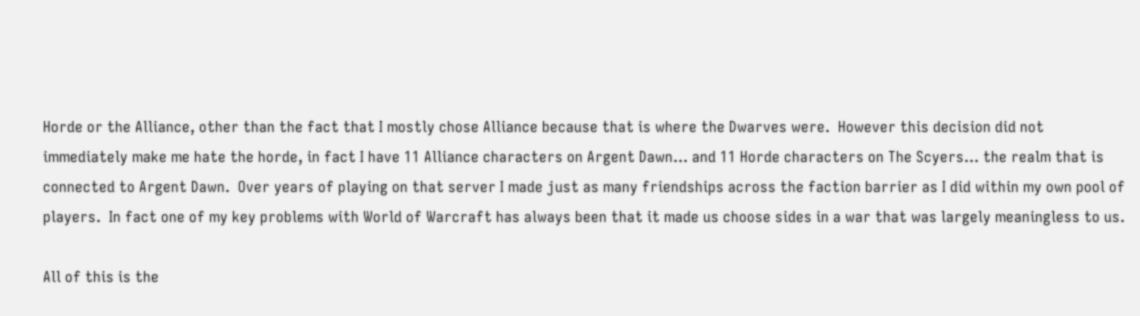Horde or the Alliance, other than the fact that I mostly chose Alliance because that is where the Dwarves were.  However this decision did not immediately make me hate the horde, in fact I have 11 Alliance characters on Argent Dawn… and 11 Horde characters on The Scyers… the realm that is connected to Argent Dawn.  Over years of playing on that server I made just as many friendships across the faction barrier as I did within my own pool of players.  In fact one of my key problems with World of Warcraft has always been that it made us choose sides in a war that was largely meaningless to us.

All of this is the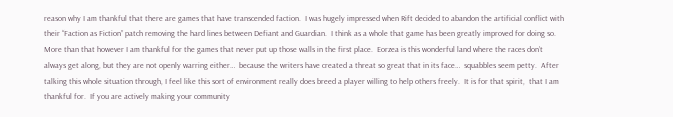reason why I am thankful that there are games that have transcended faction.  I was hugely impressed when Rift decided to abandon the artificial conflict with their “Faction as Fiction” patch removing the hard lines between Defiant and Guardian.  I think as a whole that game has been greatly improved for doing so.  More than that however I am thankful for the games that never put up those walls in the first place.  Eorzea is this wonderful land where the races don’t always get along, but they are not openly warring either…  because the writers have created a threat so great that in its face…  squabbles seem petty.  After  talking this whole situation through, I feel like this sort of environment really does breed a player willing to help others freely.  It is for that spirit,  that I am thankful for.  If you are actively making your community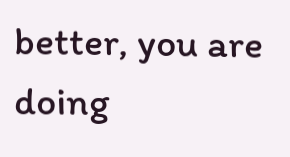better, you are doing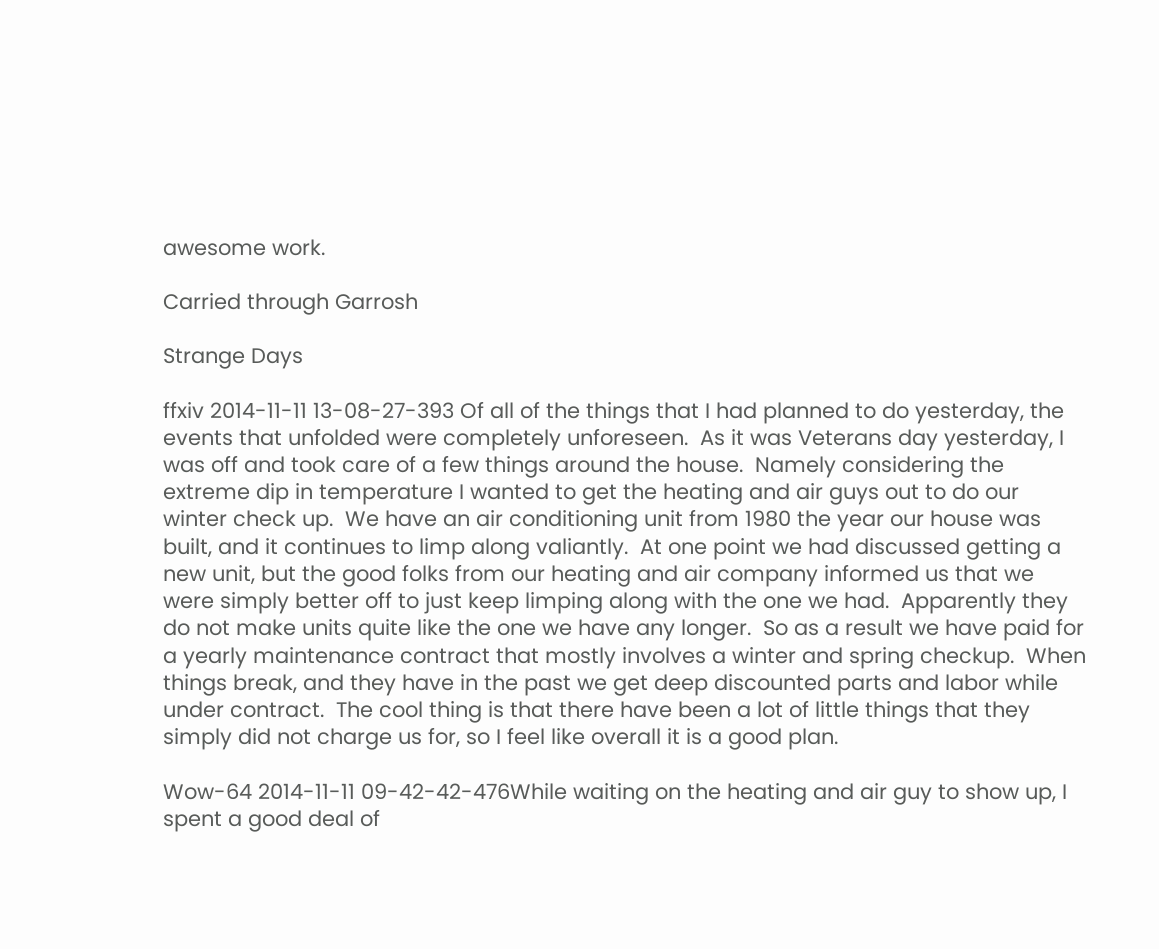awesome work.

Carried through Garrosh

Strange Days

ffxiv 2014-11-11 13-08-27-393 Of all of the things that I had planned to do yesterday, the events that unfolded were completely unforeseen.  As it was Veterans day yesterday, I was off and took care of a few things around the house.  Namely considering the extreme dip in temperature I wanted to get the heating and air guys out to do our winter check up.  We have an air conditioning unit from 1980 the year our house was built, and it continues to limp along valiantly.  At one point we had discussed getting a new unit, but the good folks from our heating and air company informed us that we were simply better off to just keep limping along with the one we had.  Apparently they do not make units quite like the one we have any longer.  So as a result we have paid for a yearly maintenance contract that mostly involves a winter and spring checkup.  When things break, and they have in the past we get deep discounted parts and labor while under contract.  The cool thing is that there have been a lot of little things that they simply did not charge us for, so I feel like overall it is a good plan.

Wow-64 2014-11-11 09-42-42-476While waiting on the heating and air guy to show up, I spent a good deal of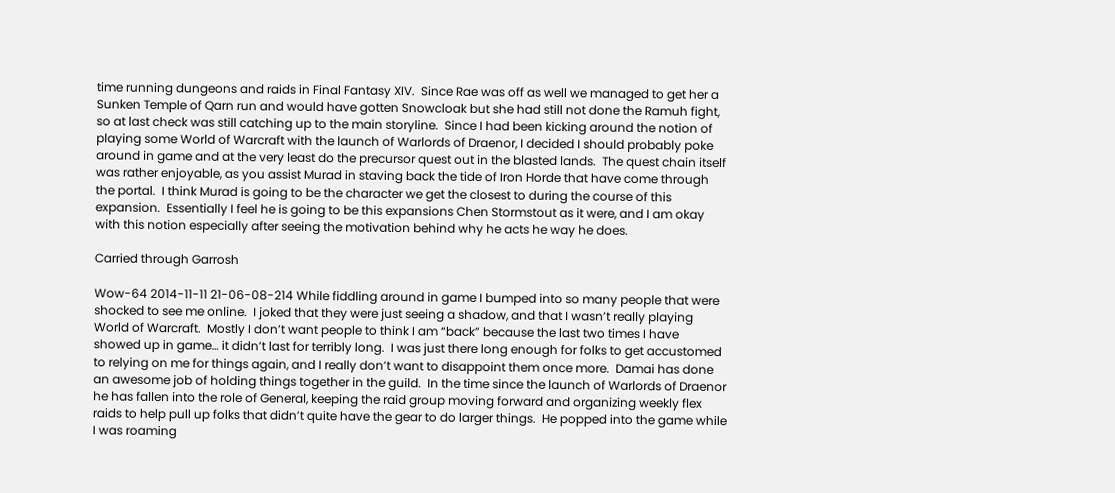time running dungeons and raids in Final Fantasy XIV.  Since Rae was off as well we managed to get her a Sunken Temple of Qarn run and would have gotten Snowcloak but she had still not done the Ramuh fight, so at last check was still catching up to the main storyline.  Since I had been kicking around the notion of playing some World of Warcraft with the launch of Warlords of Draenor, I decided I should probably poke around in game and at the very least do the precursor quest out in the blasted lands.  The quest chain itself was rather enjoyable, as you assist Murad in staving back the tide of Iron Horde that have come through the portal.  I think Murad is going to be the character we get the closest to during the course of this expansion.  Essentially I feel he is going to be this expansions Chen Stormstout as it were, and I am okay with this notion especially after seeing the motivation behind why he acts he way he does.

Carried through Garrosh

Wow-64 2014-11-11 21-06-08-214 While fiddling around in game I bumped into so many people that were shocked to see me online.  I joked that they were just seeing a shadow, and that I wasn’t really playing World of Warcraft.  Mostly I don’t want people to think I am “back” because the last two times I have showed up in game… it didn’t last for terribly long.  I was just there long enough for folks to get accustomed to relying on me for things again, and I really don’t want to disappoint them once more.  Damai has done an awesome job of holding things together in the guild.  In the time since the launch of Warlords of Draenor he has fallen into the role of General, keeping the raid group moving forward and organizing weekly flex raids to help pull up folks that didn’t quite have the gear to do larger things.  He popped into the game while I was roaming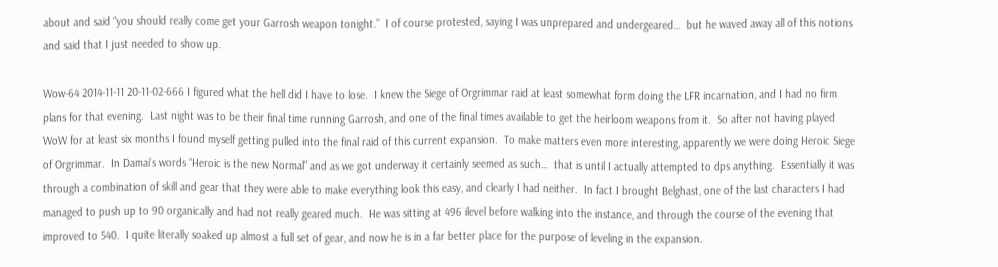about and said “you should really come get your Garrosh weapon tonight.”  I of course protested, saying I was unprepared and undergeared…  but he waved away all of this notions and said that I just needed to show up.

Wow-64 2014-11-11 20-11-02-666 I figured what the hell did I have to lose.  I knew the Siege of Orgrimmar raid at least somewhat form doing the LFR incarnation, and I had no firm plans for that evening.  Last night was to be their final time running Garrosh, and one of the final times available to get the heirloom weapons from it.  So after not having played WoW for at least six months I found myself getting pulled into the final raid of this current expansion.  To make matters even more interesting, apparently we were doing Heroic Siege of Orgrimmar.  In Damai’s words “Heroic is the new Normal” and as we got underway it certainly seemed as such…  that is until I actually attempted to dps anything.  Essentially it was through a combination of skill and gear that they were able to make everything look this easy, and clearly I had neither.  In fact I brought Belghast, one of the last characters I had managed to push up to 90 organically and had not really geared much.  He was sitting at 496 ilevel before walking into the instance, and through the course of the evening that improved to 540.  I quite literally soaked up almost a full set of gear, and now he is in a far better place for the purpose of leveling in the expansion.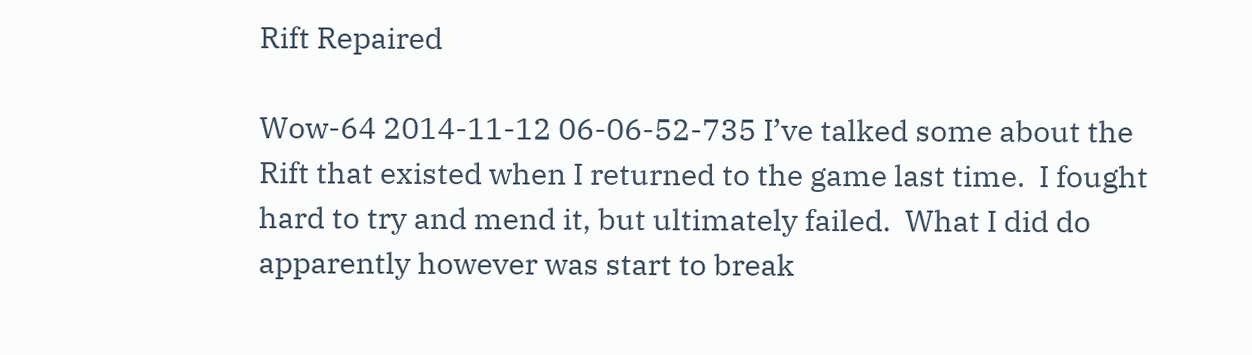Rift Repaired

Wow-64 2014-11-12 06-06-52-735 I’ve talked some about the Rift that existed when I returned to the game last time.  I fought hard to try and mend it, but ultimately failed.  What I did do apparently however was start to break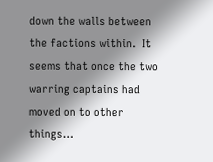down the walls between the factions within.  It seems that once the two warring captains had moved on to other things…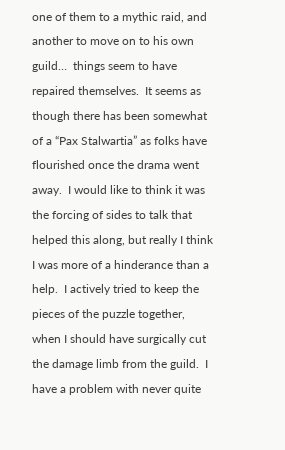one of them to a mythic raid, and another to move on to his own guild…  things seem to have repaired themselves.  It seems as though there has been somewhat of a “Pax Stalwartia” as folks have flourished once the drama went  away.  I would like to think it was the forcing of sides to talk that helped this along, but really I think I was more of a hinderance than a help.  I actively tried to keep the pieces of the puzzle together, when I should have surgically cut the damage limb from the guild.  I have a problem with never quite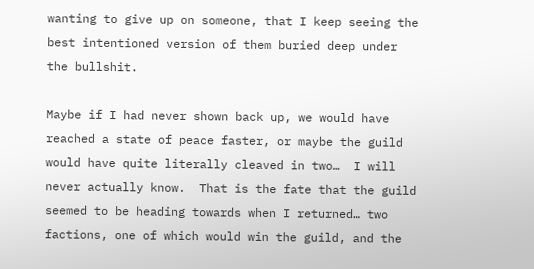wanting to give up on someone, that I keep seeing the best intentioned version of them buried deep under the bullshit.

Maybe if I had never shown back up, we would have reached a state of peace faster, or maybe the guild would have quite literally cleaved in two…  I will never actually know.  That is the fate that the guild seemed to be heading towards when I returned… two factions, one of which would win the guild, and the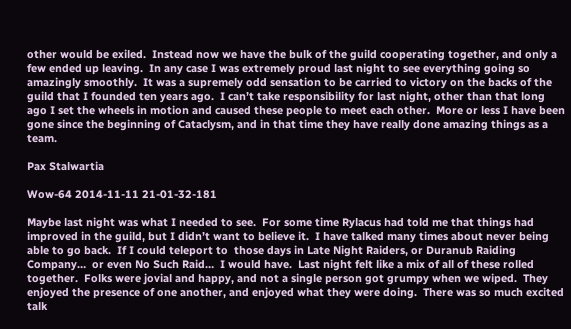other would be exiled.  Instead now we have the bulk of the guild cooperating together, and only a few ended up leaving.  In any case I was extremely proud last night to see everything going so amazingly smoothly.  It was a supremely odd sensation to be carried to victory on the backs of the guild that I founded ten years ago.  I can’t take responsibility for last night, other than that long ago I set the wheels in motion and caused these people to meet each other.  More or less I have been gone since the beginning of Cataclysm, and in that time they have really done amazing things as a team.

Pax Stalwartia

Wow-64 2014-11-11 21-01-32-181

Maybe last night was what I needed to see.  For some time Rylacus had told me that things had improved in the guild, but I didn’t want to believe it.  I have talked many times about never being able to go back.  If I could teleport to  those days in Late Night Raiders, or Duranub Raiding Company…  or even No Such Raid…  I would have.  Last night felt like a mix of all of these rolled together.  Folks were jovial and happy, and not a single person got grumpy when we wiped.  They enjoyed the presence of one another, and enjoyed what they were doing.  There was so much excited talk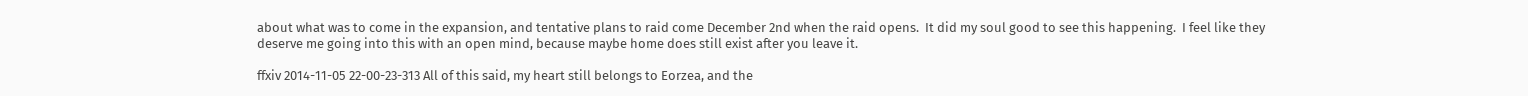about what was to come in the expansion, and tentative plans to raid come December 2nd when the raid opens.  It did my soul good to see this happening.  I feel like they deserve me going into this with an open mind, because maybe home does still exist after you leave it.

ffxiv 2014-11-05 22-00-23-313 All of this said, my heart still belongs to Eorzea, and the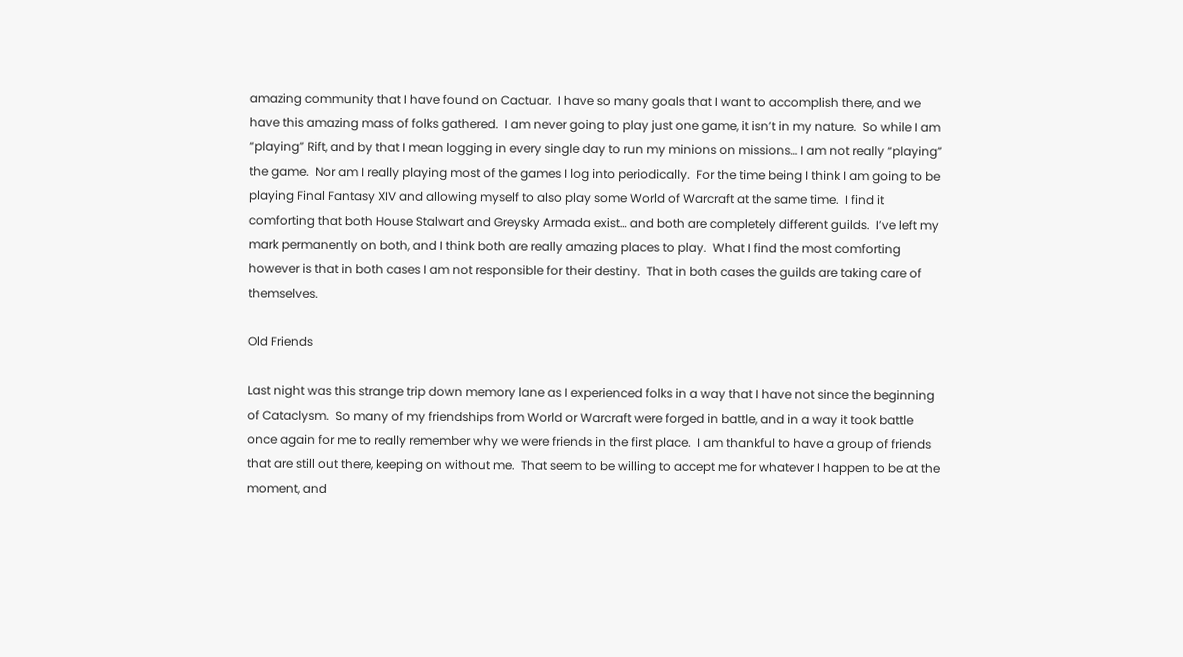amazing community that I have found on Cactuar.  I have so many goals that I want to accomplish there, and we have this amazing mass of folks gathered.  I am never going to play just one game, it isn’t in my nature.  So while I am “playing” Rift, and by that I mean logging in every single day to run my minions on missions… I am not really “playing” the game.  Nor am I really playing most of the games I log into periodically.  For the time being I think I am going to be playing Final Fantasy XIV and allowing myself to also play some World of Warcraft at the same time.  I find it comforting that both House Stalwart and Greysky Armada exist… and both are completely different guilds.  I’ve left my mark permanently on both, and I think both are really amazing places to play.  What I find the most comforting however is that in both cases I am not responsible for their destiny.  That in both cases the guilds are taking care of themselves.

Old Friends

Last night was this strange trip down memory lane as I experienced folks in a way that I have not since the beginning of Cataclysm.  So many of my friendships from World or Warcraft were forged in battle, and in a way it took battle once again for me to really remember why we were friends in the first place.  I am thankful to have a group of friends that are still out there, keeping on without me.  That seem to be willing to accept me for whatever I happen to be at the moment, and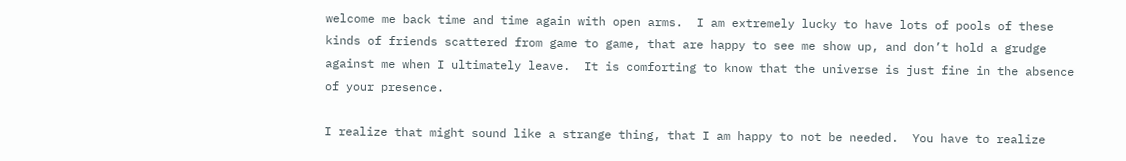welcome me back time and time again with open arms.  I am extremely lucky to have lots of pools of these kinds of friends scattered from game to game, that are happy to see me show up, and don’t hold a grudge against me when I ultimately leave.  It is comforting to know that the universe is just fine in the absence of your presence.

I realize that might sound like a strange thing, that I am happy to not be needed.  You have to realize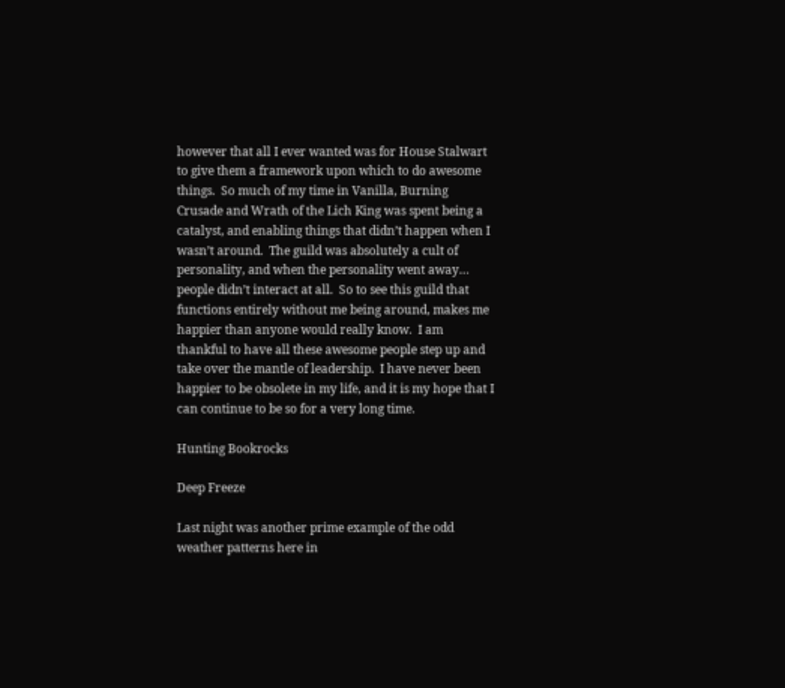however that all I ever wanted was for House Stalwart to give them a framework upon which to do awesome things.  So much of my time in Vanilla, Burning Crusade and Wrath of the Lich King was spent being a catalyst, and enabling things that didn’t happen when I wasn’t around.  The guild was absolutely a cult of personality, and when the personality went away…  people didn’t interact at all.  So to see this guild that functions entirely without me being around, makes me happier than anyone would really know.  I am thankful to have all these awesome people step up and take over the mantle of leadership.  I have never been happier to be obsolete in my life, and it is my hope that I can continue to be so for a very long time.

Hunting Bookrocks

Deep Freeze

Last night was another prime example of the odd weather patterns here in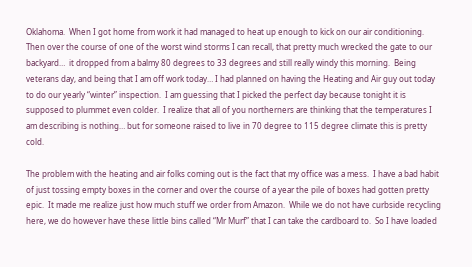Oklahoma.  When I got home from work it had managed to heat up enough to kick on our air conditioning.  Then over the course of one of the worst wind storms I can recall, that pretty much wrecked the gate to our backyard…  it dropped from a balmy 80 degrees to 33 degrees and still really windy this morning.  Being veterans day, and being that I am off work today… I had planned on having the Heating and Air guy out today to do our yearly “winter” inspection.  I am guessing that I picked the perfect day because tonight it is supposed to plummet even colder.  I realize that all of you northerners are thinking that the temperatures I am describing is nothing… but for someone raised to live in 70 degree to 115 degree climate this is pretty cold.

The problem with the heating and air folks coming out is the fact that my office was a mess.  I have a bad habit of just tossing empty boxes in the corner and over the course of a year the pile of boxes had gotten pretty epic.  It made me realize just how much stuff we order from Amazon.  While we do not have curbside recycling here, we do however have these little bins called “Mr Murf” that I can take the cardboard to.  So I have loaded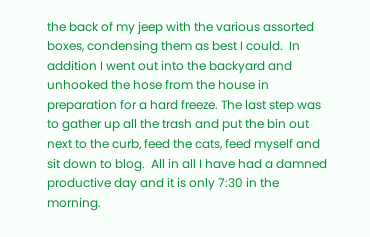the back of my jeep with the various assorted boxes, condensing them as best I could.  In addition I went out into the backyard and unhooked the hose from the house in preparation for a hard freeze. The last step was to gather up all the trash and put the bin out next to the curb, feed the cats, feed myself and sit down to blog.  All in all I have had a damned productive day and it is only 7:30 in the morning.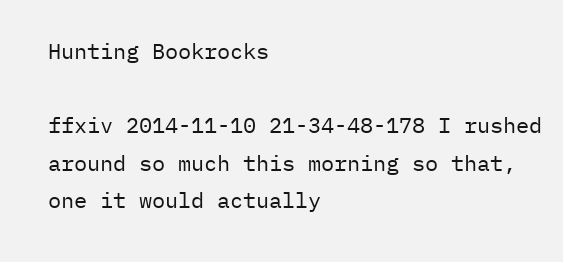Hunting Bookrocks

ffxiv 2014-11-10 21-34-48-178 I rushed around so much this morning so that, one it would actually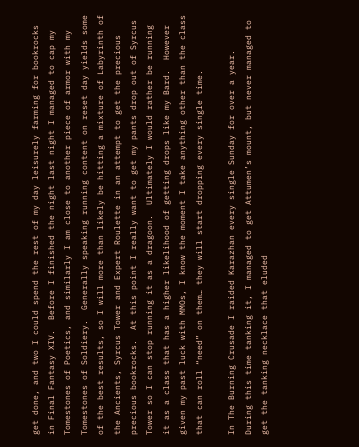get done, and two I could spend the rest of my day leisurely farming for bookrocks in Final Fantasy XIV.  Before I finished the night last night I managed to cap my Tomestones of Poetics, and similarly I am close to another piece of armor with my Tomestones of Soldiery.  Generally speaking running content on reset day yields some of the best results, so I will more than likely be hitting a mixture of Labyrinth of the Ancients, Syrcus Tower and Expert Roulette in an attempt to get the precious precious bookrocks.  At this point I really want to get my pants drop out of Syrcus Tower so I can stop running it as a dragoon.  Ultimately I would rather be running it as a class that has a higher likelihood of getting drops like my Bard.  However given my past luck with MMOs, I know the moment I take anything other than the class that can roll “need” on them… they will start dropping every single time.

In The Burning Crusade I raided Karazhan every single Sunday for over a year.  During this time tanking it, I managed to get Attumen’s mount, but never managed to get the tanking necklace that eluded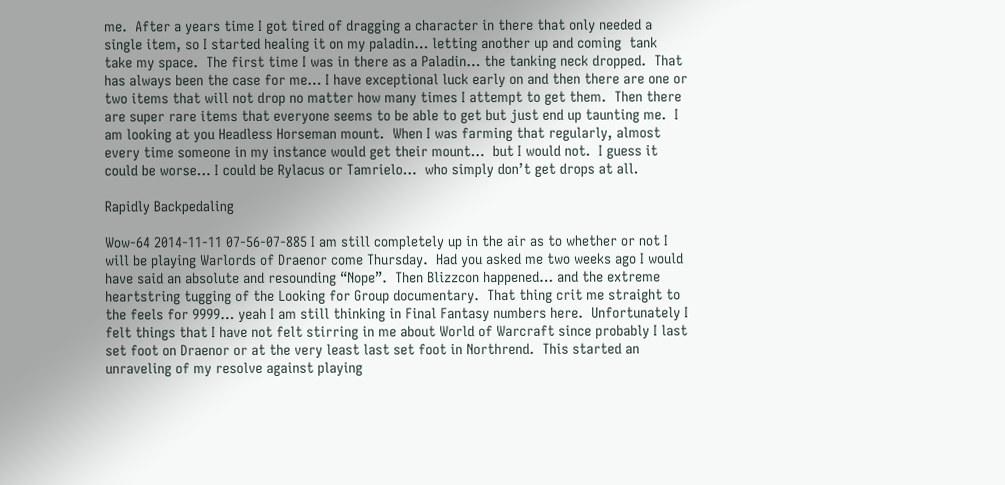me.  After a years time I got tired of dragging a character in there that only needed a single item, so I started healing it on my paladin… letting another up and coming  tank take my space.  The first time I was in there as a Paladin… the tanking neck dropped.  That has always been the case for me… I have exceptional luck early on and then there are one or two items that will not drop no matter how many times I attempt to get them.  Then there are super rare items that everyone seems to be able to get but just end up taunting me.  I am looking at you Headless Horseman mount.  When I was farming that regularly, almost every time someone in my instance would get their mount…  but I would not.  I guess it could be worse… I could be Rylacus or Tamrielo…  who simply don’t get drops at all.

Rapidly Backpedaling

Wow-64 2014-11-11 07-56-07-885 I am still completely up in the air as to whether or not I will be playing Warlords of Draenor come Thursday.  Had you asked me two weeks ago I would have said an absolute and resounding “Nope”.  Then Blizzcon happened… and the extreme heartstring tugging of the Looking for Group documentary.  That thing crit me straight to the feels for 9999… yeah I am still thinking in Final Fantasy numbers here.  Unfortunately I felt things that I have not felt stirring in me about World of Warcraft since probably I last set foot on Draenor or at the very least last set foot in Northrend.  This started an unraveling of my resolve against playing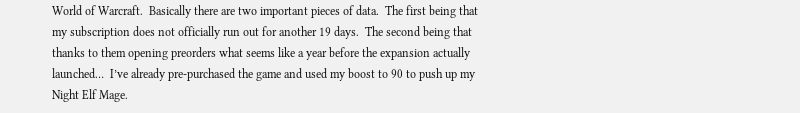World of Warcraft.  Basically there are two important pieces of data.  The first being that my subscription does not officially run out for another 19 days.  The second being that thanks to them opening preorders what seems like a year before the expansion actually launched…  I’ve already pre-purchased the game and used my boost to 90 to push up my Night Elf Mage.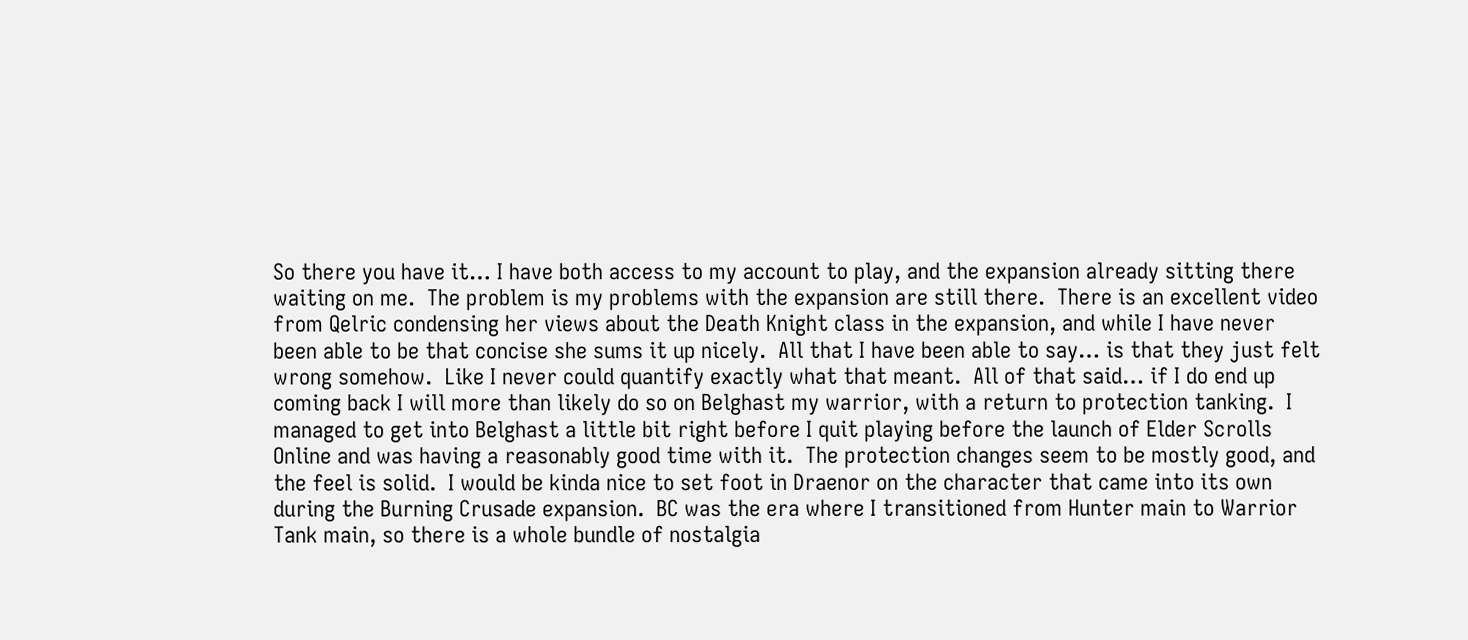So there you have it… I have both access to my account to play, and the expansion already sitting there waiting on me.  The problem is my problems with the expansion are still there.  There is an excellent video from Qelric condensing her views about the Death Knight class in the expansion, and while I have never been able to be that concise she sums it up nicely.  All that I have been able to say… is that they just felt wrong somehow.  Like I never could quantify exactly what that meant.  All of that said… if I do end up  coming back I will more than likely do so on Belghast my warrior, with a return to protection tanking.  I managed to get into Belghast a little bit right before I quit playing before the launch of Elder Scrolls Online and was having a reasonably good time with it.  The protection changes seem to be mostly good, and the feel is solid.  I would be kinda nice to set foot in Draenor on the character that came into its own during the Burning Crusade expansion.  BC was the era where I transitioned from Hunter main to Warrior Tank main, so there is a whole bundle of nostalgia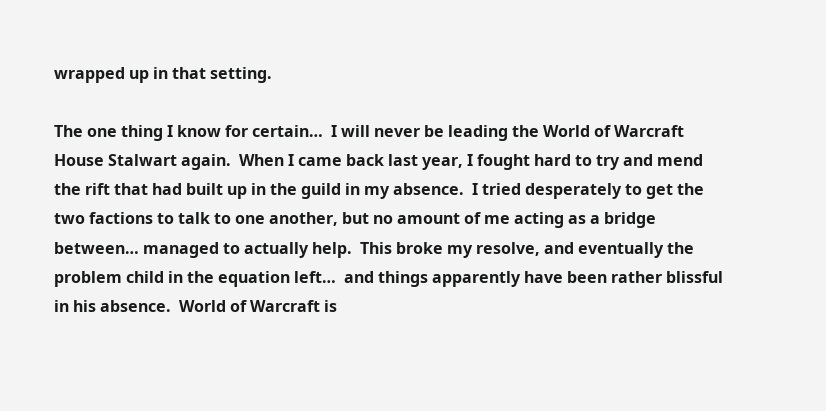wrapped up in that setting.

The one thing I know for certain…  I will never be leading the World of Warcraft House Stalwart again.  When I came back last year, I fought hard to try and mend the rift that had built up in the guild in my absence.  I tried desperately to get the two factions to talk to one another, but no amount of me acting as a bridge between… managed to actually help.  This broke my resolve, and eventually the problem child in the equation left…  and things apparently have been rather blissful in his absence.  World of Warcraft is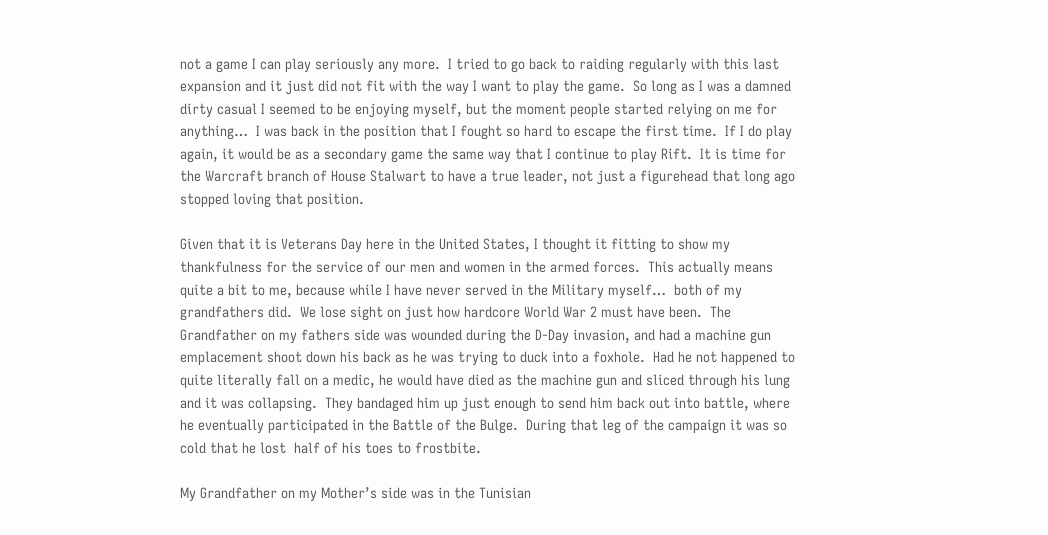not a game I can play seriously any more.  I tried to go back to raiding regularly with this last expansion and it just did not fit with the way I want to play the game.  So long as I was a damned dirty casual I seemed to be enjoying myself, but the moment people started relying on me for anything…  I was back in the position that I fought so hard to escape the first time.  If I do play again, it would be as a secondary game the same way that I continue to play Rift.  It is time for the Warcraft branch of House Stalwart to have a true leader, not just a figurehead that long ago stopped loving that position.

Given that it is Veterans Day here in the United States, I thought it fitting to show my thankfulness for the service of our men and women in the armed forces.  This actually means quite a bit to me, because while I have never served in the Military myself…  both of my grandfathers did.  We lose sight on just how hardcore World War 2 must have been.  The Grandfather on my fathers side was wounded during the D-Day invasion, and had a machine gun emplacement shoot down his back as he was trying to duck into a foxhole.  Had he not happened to quite literally fall on a medic, he would have died as the machine gun and sliced through his lung and it was collapsing.  They bandaged him up just enough to send him back out into battle, where he eventually participated in the Battle of the Bulge.  During that leg of the campaign it was so cold that he lost  half of his toes to frostbite.

My Grandfather on my Mother’s side was in the Tunisian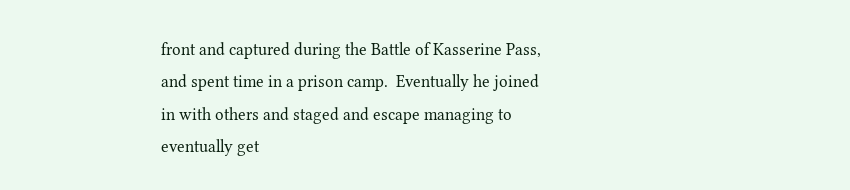front and captured during the Battle of Kasserine Pass, and spent time in a prison camp.  Eventually he joined in with others and staged and escape managing to eventually get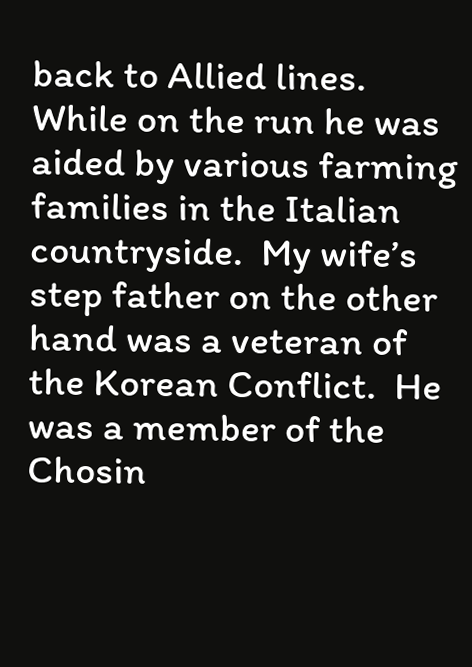back to Allied lines.  While on the run he was aided by various farming families in the Italian countryside.  My wife’s step father on the other hand was a veteran of the Korean Conflict.  He was a member of the Chosin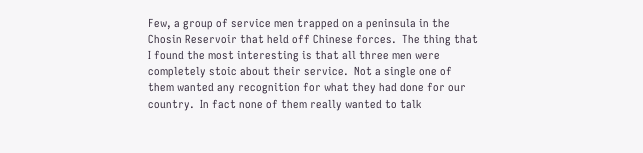Few, a group of service men trapped on a peninsula in the Chosin Reservoir that held off Chinese forces.  The thing that I found the most interesting is that all three men were completely stoic about their service.  Not a single one of them wanted any recognition for what they had done for our  country.  In fact none of them really wanted to talk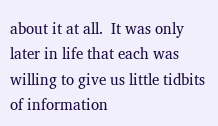about it at all.  It was only later in life that each was willing to give us little tidbits of information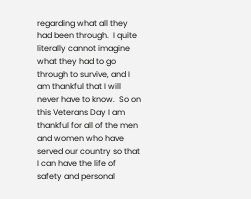regarding what all they had been through.  I quite literally cannot imagine what they had to go through to survive, and I am thankful that I will never have to know.  So on this Veterans Day I am thankful for all of the men and women who have served our country so that I can have the life of safety and personal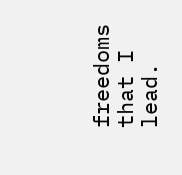freedoms that I lead.